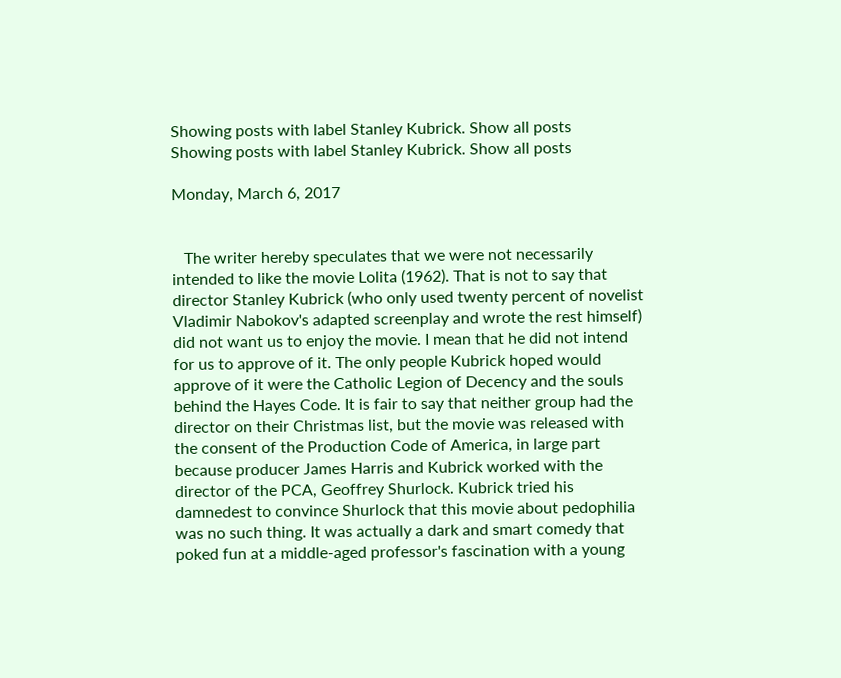Showing posts with label Stanley Kubrick. Show all posts
Showing posts with label Stanley Kubrick. Show all posts

Monday, March 6, 2017


   The writer hereby speculates that we were not necessarily intended to like the movie Lolita (1962). That is not to say that director Stanley Kubrick (who only used twenty percent of novelist Vladimir Nabokov's adapted screenplay and wrote the rest himself) did not want us to enjoy the movie. I mean that he did not intend for us to approve of it. The only people Kubrick hoped would approve of it were the Catholic Legion of Decency and the souls behind the Hayes Code. It is fair to say that neither group had the director on their Christmas list, but the movie was released with the consent of the Production Code of America, in large part because producer James Harris and Kubrick worked with the director of the PCA, Geoffrey Shurlock. Kubrick tried his damnedest to convince Shurlock that this movie about pedophilia was no such thing. It was actually a dark and smart comedy that poked fun at a middle-aged professor's fascination with a young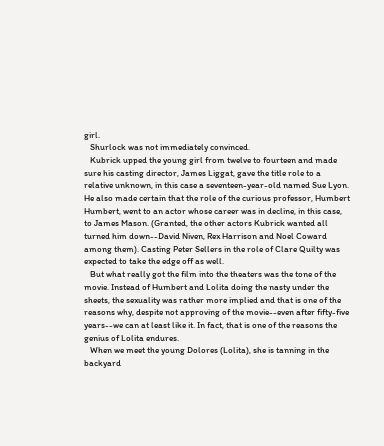girl.
   Shurlock was not immediately convinced.
   Kubrick upped the young girl from twelve to fourteen and made sure his casting director, James Liggat, gave the title role to a relative unknown, in this case a seventeen-year-old named Sue Lyon. He also made certain that the role of the curious professor, Humbert Humbert, went to an actor whose career was in decline, in this case, to James Mason. (Granted, the other actors Kubrick wanted all turned him down--David Niven, Rex Harrison and Noel Coward among them). Casting Peter Sellers in the role of Clare Quilty was expected to take the edge off as well.
   But what really got the film into the theaters was the tone of the movie. Instead of Humbert and Lolita doing the nasty under the sheets, the sexuality was rather more implied and that is one of the reasons why, despite not approving of the movie--even after fifty-five years--we can at least like it. In fact, that is one of the reasons the genius of Lolita endures.
   When we meet the young Dolores (Lolita), she is tanning in the backyard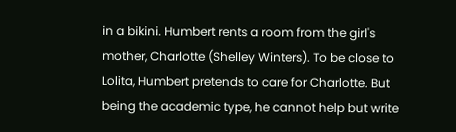in a bikini. Humbert rents a room from the girl's mother, Charlotte (Shelley Winters). To be close to Lolita, Humbert pretends to care for Charlotte. But being the academic type, he cannot help but write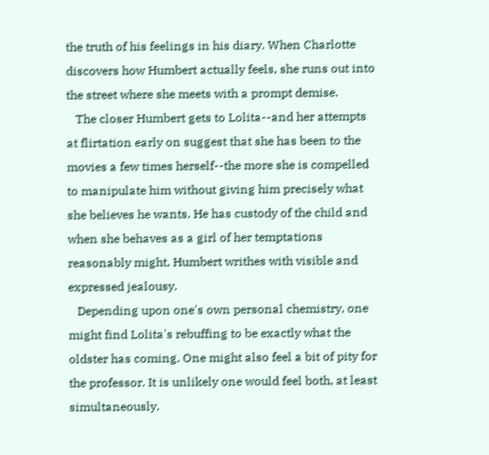the truth of his feelings in his diary. When Charlotte discovers how Humbert actually feels, she runs out into the street where she meets with a prompt demise.
   The closer Humbert gets to Lolita--and her attempts at flirtation early on suggest that she has been to the movies a few times herself--the more she is compelled to manipulate him without giving him precisely what she believes he wants. He has custody of the child and when she behaves as a girl of her temptations reasonably might, Humbert writhes with visible and expressed jealousy.
   Depending upon one's own personal chemistry, one might find Lolita's rebuffing to be exactly what the oldster has coming. One might also feel a bit of pity for the professor. It is unlikely one would feel both, at least simultaneously.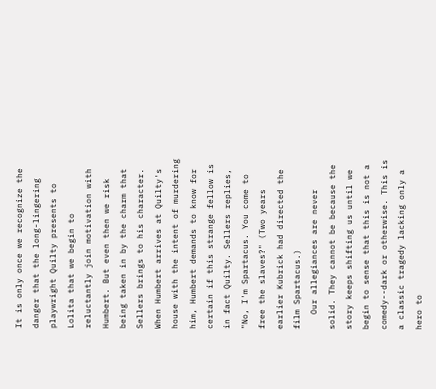It is only once we recognize the danger that the long-lingering playwright Quilty presents to Lolita that we begin to reluctantly join motivation with Humbert. But even then we risk being taken in by the charm that Sellers brings to his character. When Humbert arrives at Quilty's house with the intent of murdering him, Humbert demands to know for certain if this strange fellow is in fact Quilty. Sellers replies, "No, I'm Spartacus. You come to free the slaves?" (Two years earlier Kubrick had directed the film Spartacus.)
   Our allegiances are never solid. They cannot be because the story keeps shifting us until we begin to sense that this is not a comedy--dark or otherwise. This is a classic tragedy lacking only a hero to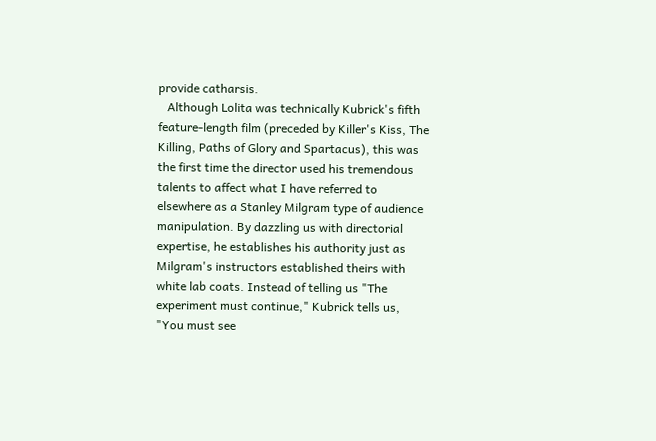provide catharsis.
   Although Lolita was technically Kubrick's fifth feature-length film (preceded by Killer's Kiss, The Killing, Paths of Glory and Spartacus), this was the first time the director used his tremendous talents to affect what I have referred to elsewhere as a Stanley Milgram type of audience manipulation. By dazzling us with directorial expertise, he establishes his authority just as Milgram's instructors established theirs with white lab coats. Instead of telling us "The experiment must continue," Kubrick tells us, "You must see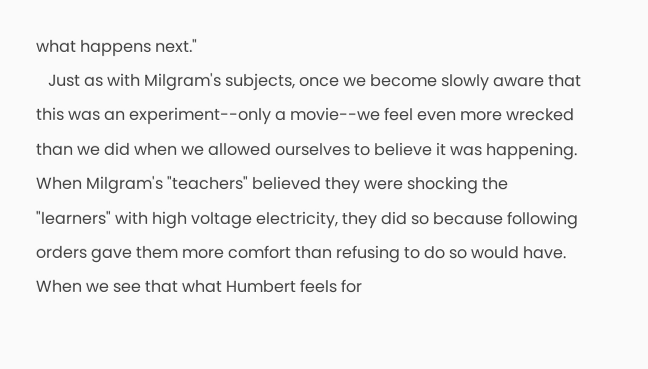what happens next."
   Just as with Milgram's subjects, once we become slowly aware that this was an experiment--only a movie--we feel even more wrecked than we did when we allowed ourselves to believe it was happening. When Milgram's "teachers" believed they were shocking the "learners" with high voltage electricity, they did so because following orders gave them more comfort than refusing to do so would have. When we see that what Humbert feels for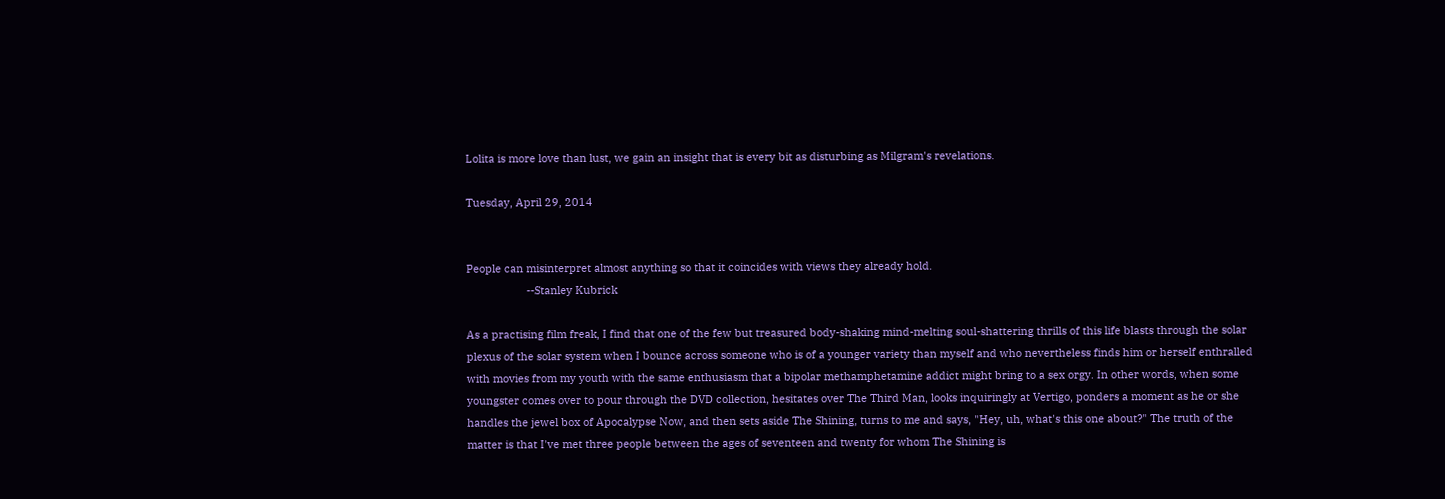Lolita is more love than lust, we gain an insight that is every bit as disturbing as Milgram's revelations.

Tuesday, April 29, 2014


People can misinterpret almost anything so that it coincides with views they already hold.
                    --Stanley Kubrick

As a practising film freak, I find that one of the few but treasured body-shaking mind-melting soul-shattering thrills of this life blasts through the solar plexus of the solar system when I bounce across someone who is of a younger variety than myself and who nevertheless finds him or herself enthralled with movies from my youth with the same enthusiasm that a bipolar methamphetamine addict might bring to a sex orgy. In other words, when some youngster comes over to pour through the DVD collection, hesitates over The Third Man, looks inquiringly at Vertigo, ponders a moment as he or she handles the jewel box of Apocalypse Now, and then sets aside The Shining, turns to me and says, "Hey, uh, what's this one about?" The truth of the matter is that I've met three people between the ages of seventeen and twenty for whom The Shining is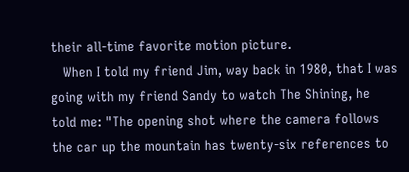their all-time favorite motion picture.
   When I told my friend Jim, way back in 1980, that I was going with my friend Sandy to watch The Shining, he told me: "The opening shot where the camera follows the car up the mountain has twenty-six references to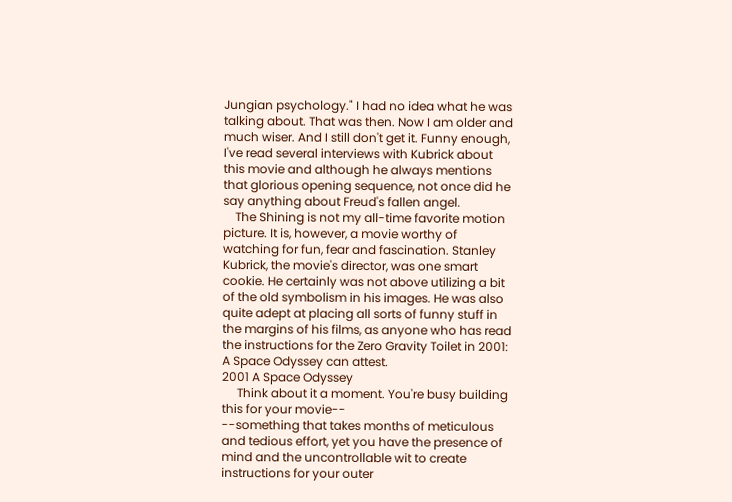Jungian psychology." I had no idea what he was talking about. That was then. Now I am older and much wiser. And I still don't get it. Funny enough, I've read several interviews with Kubrick about this movie and although he always mentions that glorious opening sequence, not once did he say anything about Freud's fallen angel.
    The Shining is not my all-time favorite motion picture. It is, however, a movie worthy of watching for fun, fear and fascination. Stanley Kubrick, the movie's director, was one smart cookie. He certainly was not above utilizing a bit of the old symbolism in his images. He was also quite adept at placing all sorts of funny stuff in the margins of his films, as anyone who has read the instructions for the Zero Gravity Toilet in 2001: A Space Odyssey can attest.
2001 A Space Odyssey
     Think about it a moment. You're busy building this for your movie--
--something that takes months of meticulous and tedious effort, yet you have the presence of mind and the uncontrollable wit to create instructions for your outer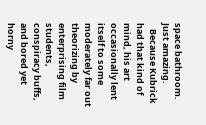space bathroom. Just amazing.
   Because Kubrick had that kind of mind, his art occasionally lent itself to some moderately far out theorizing by enterprising film students, conspiracy buffs, and bored yet horny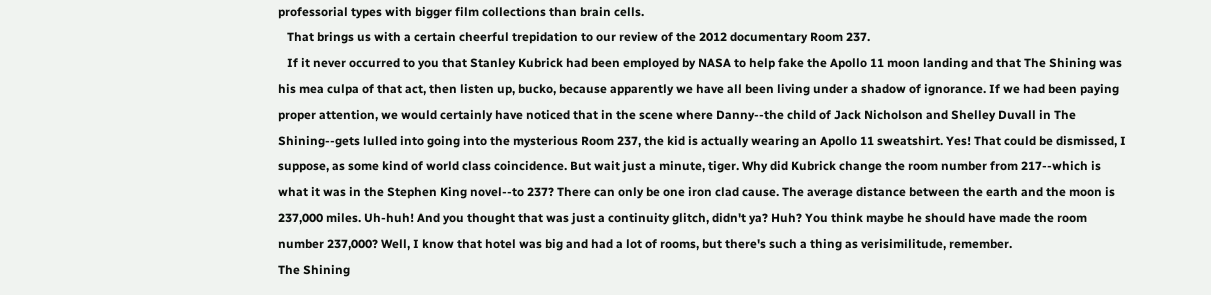professorial types with bigger film collections than brain cells.
   That brings us with a certain cheerful trepidation to our review of the 2012 documentary Room 237.
   If it never occurred to you that Stanley Kubrick had been employed by NASA to help fake the Apollo 11 moon landing and that The Shining was his mea culpa of that act, then listen up, bucko, because apparently we have all been living under a shadow of ignorance. If we had been paying proper attention, we would certainly have noticed that in the scene where Danny--the child of Jack Nicholson and Shelley Duvall in The Shining--gets lulled into going into the mysterious Room 237, the kid is actually wearing an Apollo 11 sweatshirt. Yes! That could be dismissed, I suppose, as some kind of world class coincidence. But wait just a minute, tiger. Why did Kubrick change the room number from 217--which is what it was in the Stephen King novel--to 237? There can only be one iron clad cause. The average distance between the earth and the moon is 237,000 miles. Uh-huh! And you thought that was just a continuity glitch, didn't ya? Huh? You think maybe he should have made the room number 237,000? Well, I know that hotel was big and had a lot of rooms, but there's such a thing as verisimilitude, remember.
The Shining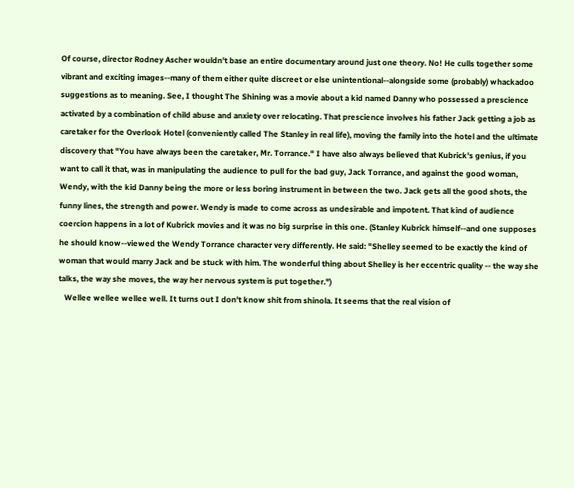Of course, director Rodney Ascher wouldn't base an entire documentary around just one theory. No! He culls together some vibrant and exciting images--many of them either quite discreet or else unintentional--alongside some (probably) whackadoo suggestions as to meaning. See, I thought The Shining was a movie about a kid named Danny who possessed a prescience activated by a combination of child abuse and anxiety over relocating. That prescience involves his father Jack getting a job as caretaker for the Overlook Hotel (conveniently called The Stanley in real life), moving the family into the hotel and the ultimate discovery that "You have always been the caretaker, Mr. Torrance." I have also always believed that Kubrick's genius, if you want to call it that, was in manipulating the audience to pull for the bad guy, Jack Torrance, and against the good woman, Wendy, with the kid Danny being the more or less boring instrument in between the two. Jack gets all the good shots, the funny lines, the strength and power. Wendy is made to come across as undesirable and impotent. That kind of audience coercion happens in a lot of Kubrick movies and it was no big surprise in this one. (Stanley Kubrick himself--and one supposes he should know--viewed the Wendy Torrance character very differently. He said: "Shelley seemed to be exactly the kind of woman that would marry Jack and be stuck with him. The wonderful thing about Shelley is her eccentric quality -- the way she talks, the way she moves, the way her nervous system is put together.")
   Wellee wellee wellee well. It turns out I don't know shit from shinola. It seems that the real vision of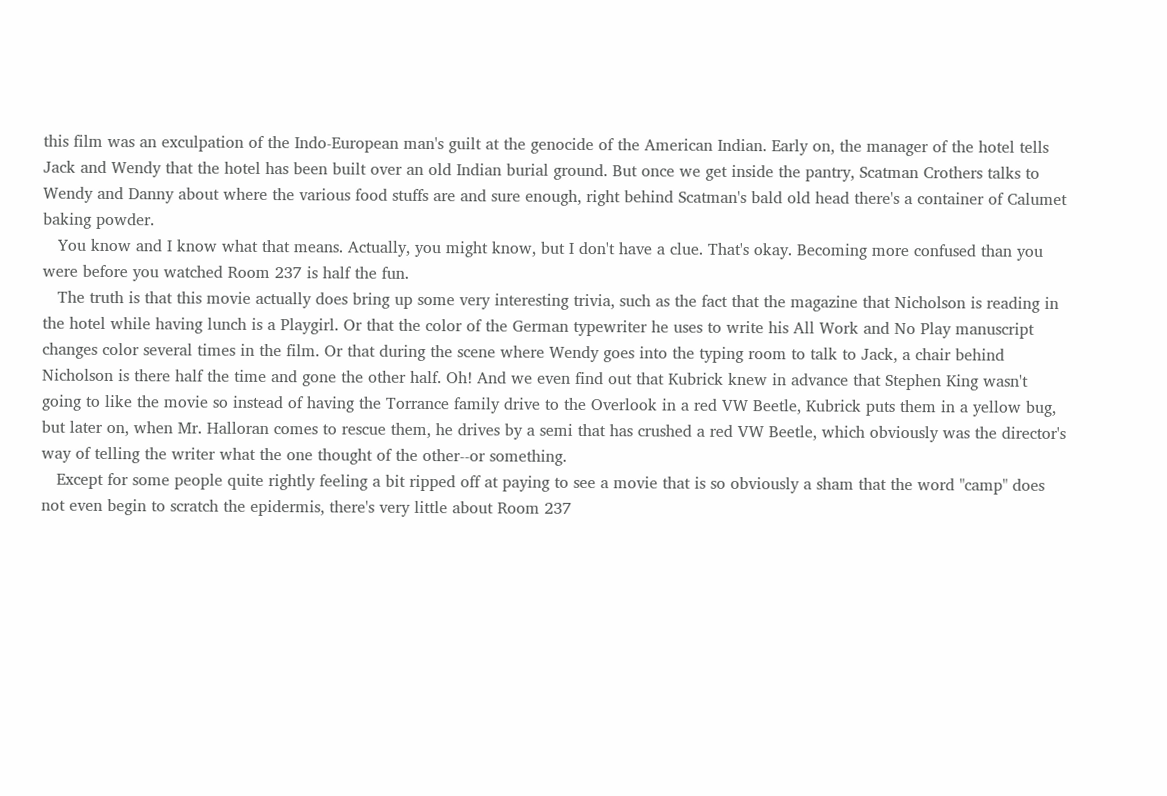this film was an exculpation of the Indo-European man's guilt at the genocide of the American Indian. Early on, the manager of the hotel tells Jack and Wendy that the hotel has been built over an old Indian burial ground. But once we get inside the pantry, Scatman Crothers talks to Wendy and Danny about where the various food stuffs are and sure enough, right behind Scatman's bald old head there's a container of Calumet baking powder.
   You know and I know what that means. Actually, you might know, but I don't have a clue. That's okay. Becoming more confused than you were before you watched Room 237 is half the fun.
   The truth is that this movie actually does bring up some very interesting trivia, such as the fact that the magazine that Nicholson is reading in the hotel while having lunch is a Playgirl. Or that the color of the German typewriter he uses to write his All Work and No Play manuscript changes color several times in the film. Or that during the scene where Wendy goes into the typing room to talk to Jack, a chair behind Nicholson is there half the time and gone the other half. Oh! And we even find out that Kubrick knew in advance that Stephen King wasn't going to like the movie so instead of having the Torrance family drive to the Overlook in a red VW Beetle, Kubrick puts them in a yellow bug, but later on, when Mr. Halloran comes to rescue them, he drives by a semi that has crushed a red VW Beetle, which obviously was the director's way of telling the writer what the one thought of the other--or something.
   Except for some people quite rightly feeling a bit ripped off at paying to see a movie that is so obviously a sham that the word "camp" does not even begin to scratch the epidermis, there's very little about Room 237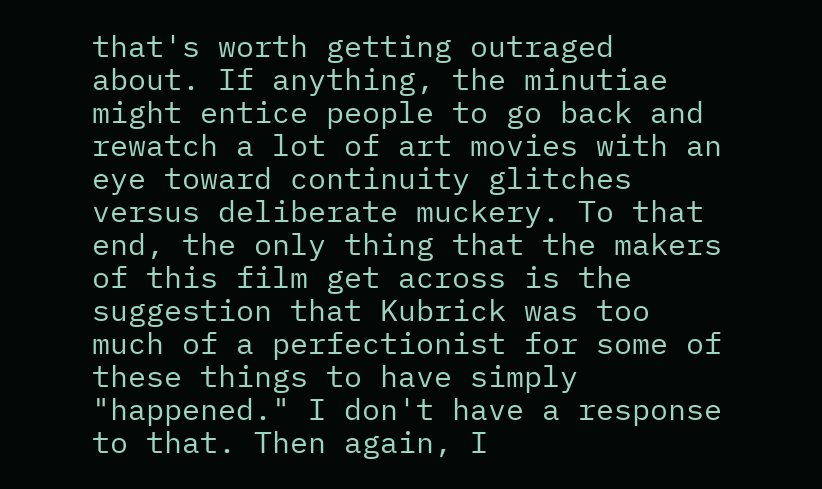that's worth getting outraged about. If anything, the minutiae might entice people to go back and rewatch a lot of art movies with an eye toward continuity glitches versus deliberate muckery. To that end, the only thing that the makers of this film get across is the suggestion that Kubrick was too much of a perfectionist for some of these things to have simply "happened." I don't have a response to that. Then again, I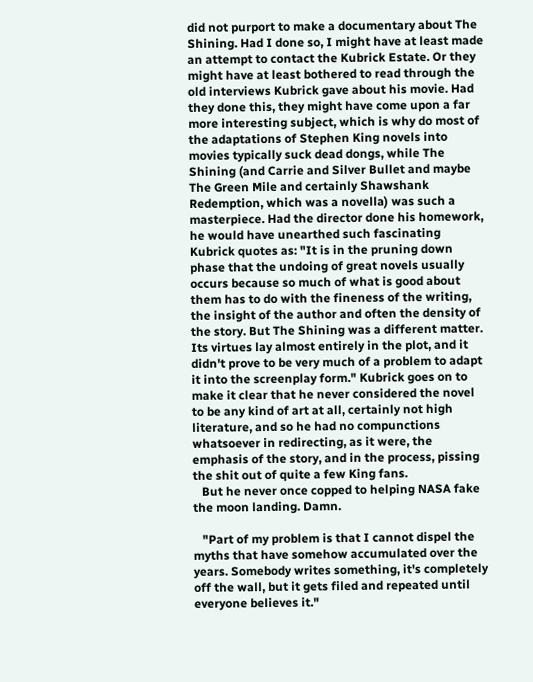did not purport to make a documentary about The Shining. Had I done so, I might have at least made an attempt to contact the Kubrick Estate. Or they might have at least bothered to read through the old interviews Kubrick gave about his movie. Had they done this, they might have come upon a far more interesting subject, which is why do most of the adaptations of Stephen King novels into movies typically suck dead dongs, while The Shining (and Carrie and Silver Bullet and maybe The Green Mile and certainly Shawshank Redemption, which was a novella) was such a masterpiece. Had the director done his homework, he would have unearthed such fascinating Kubrick quotes as: "It is in the pruning down phase that the undoing of great novels usually occurs because so much of what is good about them has to do with the fineness of the writing, the insight of the author and often the density of the story. But The Shining was a different matter. Its virtues lay almost entirely in the plot, and it didn't prove to be very much of a problem to adapt it into the screenplay form." Kubrick goes on to make it clear that he never considered the novel to be any kind of art at all, certainly not high literature, and so he had no compunctions whatsoever in redirecting, as it were, the emphasis of the story, and in the process, pissing the shit out of quite a few King fans.
   But he never once copped to helping NASA fake the moon landing. Damn.

   "Part of my problem is that I cannot dispel the myths that have somehow accumulated over the years. Somebody writes something, it's completely off the wall, but it gets filed and repeated until everyone believes it."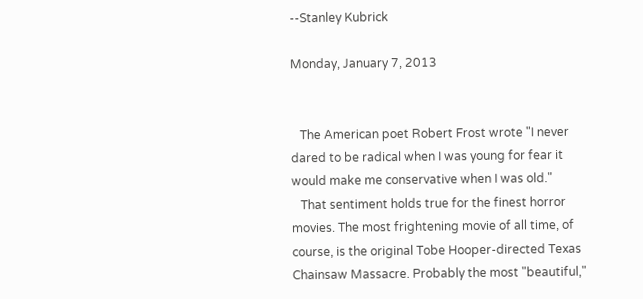--Stanley Kubrick

Monday, January 7, 2013


   The American poet Robert Frost wrote "I never dared to be radical when I was young for fear it would make me conservative when I was old."
   That sentiment holds true for the finest horror movies. The most frightening movie of all time, of course, is the original Tobe Hooper-directed Texas Chainsaw Massacre. Probably the most "beautiful,"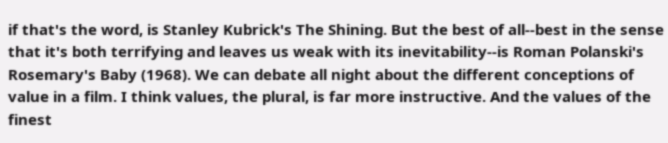if that's the word, is Stanley Kubrick's The Shining. But the best of all--best in the sense that it's both terrifying and leaves us weak with its inevitability--is Roman Polanski's Rosemary's Baby (1968). We can debate all night about the different conceptions of value in a film. I think values, the plural, is far more instructive. And the values of the finest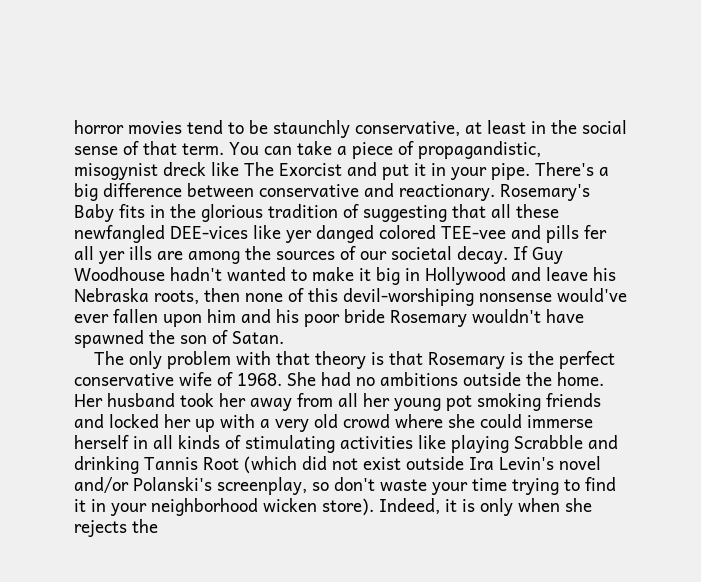horror movies tend to be staunchly conservative, at least in the social sense of that term. You can take a piece of propagandistic, misogynist dreck like The Exorcist and put it in your pipe. There's a big difference between conservative and reactionary. Rosemary's Baby fits in the glorious tradition of suggesting that all these newfangled DEE-vices like yer danged colored TEE-vee and pills fer all yer ills are among the sources of our societal decay. If Guy Woodhouse hadn't wanted to make it big in Hollywood and leave his Nebraska roots, then none of this devil-worshiping nonsense would've ever fallen upon him and his poor bride Rosemary wouldn't have spawned the son of Satan.
    The only problem with that theory is that Rosemary is the perfect conservative wife of 1968. She had no ambitions outside the home. Her husband took her away from all her young pot smoking friends and locked her up with a very old crowd where she could immerse herself in all kinds of stimulating activities like playing Scrabble and drinking Tannis Root (which did not exist outside Ira Levin's novel and/or Polanski's screenplay, so don't waste your time trying to find it in your neighborhood wicken store). Indeed, it is only when she rejects the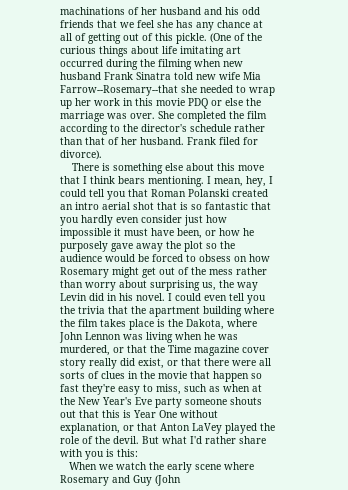machinations of her husband and his odd friends that we feel she has any chance at all of getting out of this pickle. (One of the curious things about life imitating art occurred during the filming when new husband Frank Sinatra told new wife Mia Farrow--Rosemary--that she needed to wrap up her work in this movie PDQ or else the marriage was over. She completed the film according to the director's schedule rather than that of her husband. Frank filed for divorce).
    There is something else about this move that I think bears mentioning. I mean, hey, I could tell you that Roman Polanski created an intro aerial shot that is so fantastic that you hardly even consider just how impossible it must have been, or how he purposely gave away the plot so the audience would be forced to obsess on how Rosemary might get out of the mess rather than worry about surprising us, the way Levin did in his novel. I could even tell you the trivia that the apartment building where the film takes place is the Dakota, where John Lennon was living when he was murdered, or that the Time magazine cover story really did exist, or that there were all sorts of clues in the movie that happen so fast they're easy to miss, such as when at the New Year's Eve party someone shouts out that this is Year One without explanation, or that Anton LaVey played the role of the devil. But what I'd rather share with you is this:
   When we watch the early scene where Rosemary and Guy (John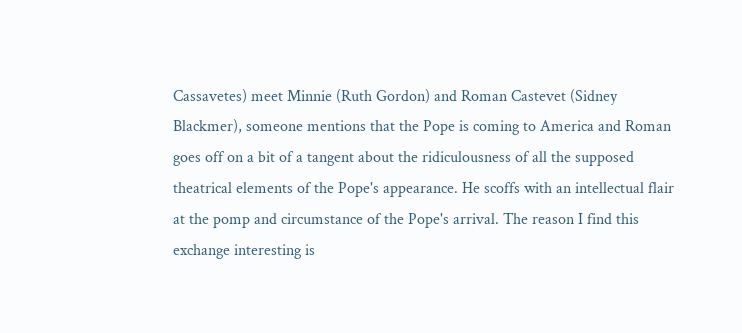Cassavetes) meet Minnie (Ruth Gordon) and Roman Castevet (Sidney Blackmer), someone mentions that the Pope is coming to America and Roman goes off on a bit of a tangent about the ridiculousness of all the supposed theatrical elements of the Pope's appearance. He scoffs with an intellectual flair at the pomp and circumstance of the Pope's arrival. The reason I find this exchange interesting is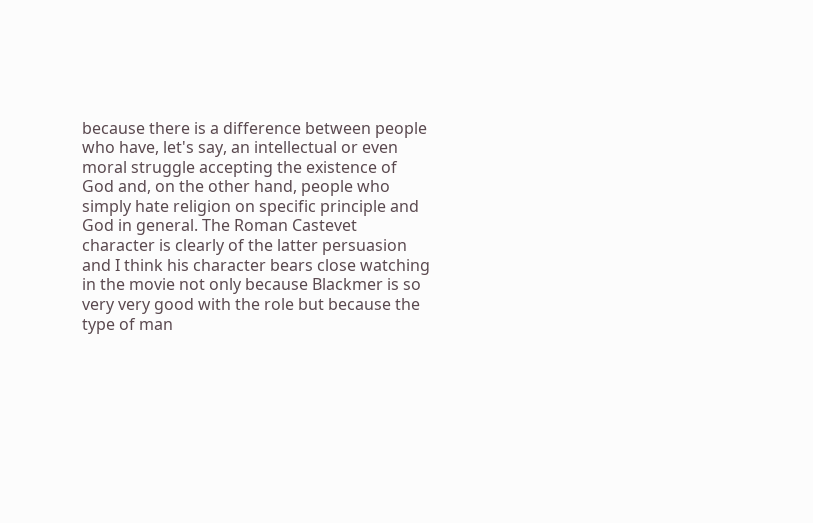because there is a difference between people who have, let's say, an intellectual or even moral struggle accepting the existence of God and, on the other hand, people who simply hate religion on specific principle and God in general. The Roman Castevet character is clearly of the latter persuasion and I think his character bears close watching in the movie not only because Blackmer is so very very good with the role but because the type of man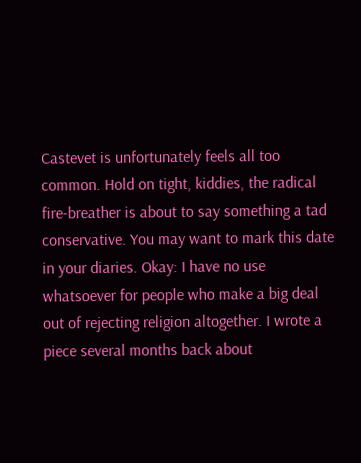Castevet is unfortunately feels all too common. Hold on tight, kiddies, the radical fire-breather is about to say something a tad conservative. You may want to mark this date in your diaries. Okay: I have no use whatsoever for people who make a big deal out of rejecting religion altogether. I wrote a piece several months back about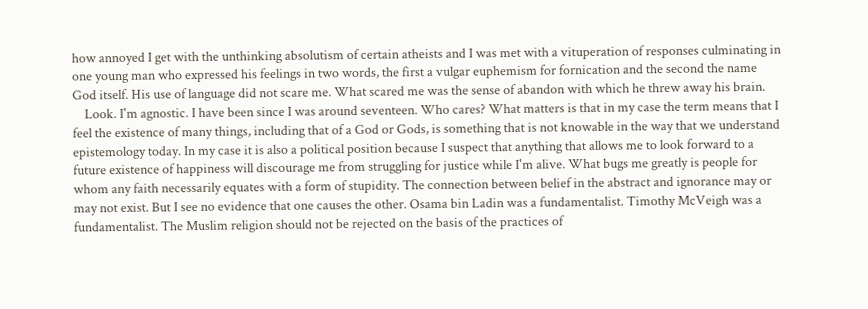how annoyed I get with the unthinking absolutism of certain atheists and I was met with a vituperation of responses culminating in one young man who expressed his feelings in two words, the first a vulgar euphemism for fornication and the second the name God itself. His use of language did not scare me. What scared me was the sense of abandon with which he threw away his brain.
    Look. I'm agnostic. I have been since I was around seventeen. Who cares? What matters is that in my case the term means that I feel the existence of many things, including that of a God or Gods, is something that is not knowable in the way that we understand epistemology today. In my case it is also a political position because I suspect that anything that allows me to look forward to a future existence of happiness will discourage me from struggling for justice while I'm alive. What bugs me greatly is people for whom any faith necessarily equates with a form of stupidity. The connection between belief in the abstract and ignorance may or may not exist. But I see no evidence that one causes the other. Osama bin Ladin was a fundamentalist. Timothy McVeigh was a fundamentalist. The Muslim religion should not be rejected on the basis of the practices of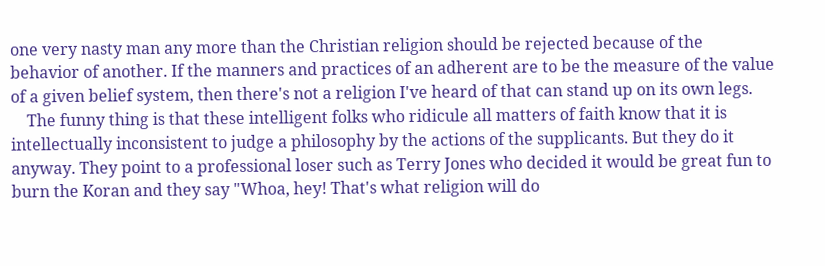one very nasty man any more than the Christian religion should be rejected because of the behavior of another. If the manners and practices of an adherent are to be the measure of the value of a given belief system, then there's not a religion I've heard of that can stand up on its own legs.
    The funny thing is that these intelligent folks who ridicule all matters of faith know that it is intellectually inconsistent to judge a philosophy by the actions of the supplicants. But they do it anyway. They point to a professional loser such as Terry Jones who decided it would be great fun to burn the Koran and they say "Whoa, hey! That's what religion will do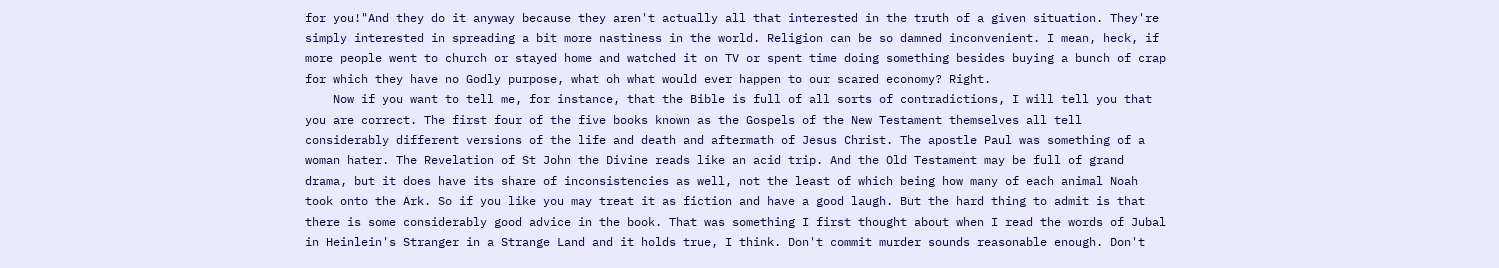for you!"And they do it anyway because they aren't actually all that interested in the truth of a given situation. They're simply interested in spreading a bit more nastiness in the world. Religion can be so damned inconvenient. I mean, heck, if more people went to church or stayed home and watched it on TV or spent time doing something besides buying a bunch of crap for which they have no Godly purpose, what oh what would ever happen to our scared economy? Right.
    Now if you want to tell me, for instance, that the Bible is full of all sorts of contradictions, I will tell you that you are correct. The first four of the five books known as the Gospels of the New Testament themselves all tell considerably different versions of the life and death and aftermath of Jesus Christ. The apostle Paul was something of a woman hater. The Revelation of St John the Divine reads like an acid trip. And the Old Testament may be full of grand drama, but it does have its share of inconsistencies as well, not the least of which being how many of each animal Noah took onto the Ark. So if you like you may treat it as fiction and have a good laugh. But the hard thing to admit is that there is some considerably good advice in the book. That was something I first thought about when I read the words of Jubal in Heinlein's Stranger in a Strange Land and it holds true, I think. Don't commit murder sounds reasonable enough. Don't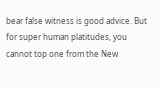bear false witness is good advice. But for super human platitudes, you cannot top one from the New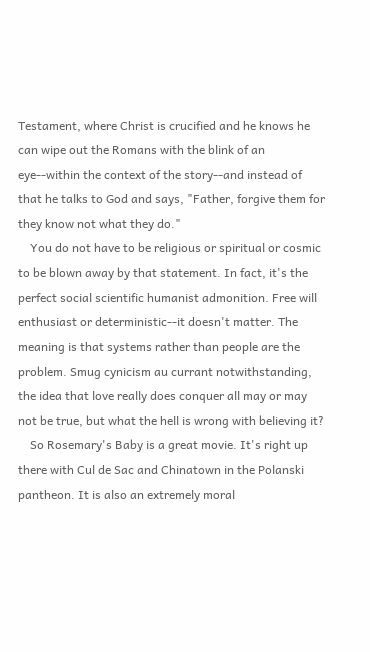Testament, where Christ is crucified and he knows he can wipe out the Romans with the blink of an eye--within the context of the story--and instead of that he talks to God and says, "Father, forgive them for they know not what they do."
    You do not have to be religious or spiritual or cosmic to be blown away by that statement. In fact, it's the perfect social scientific humanist admonition. Free will enthusiast or deterministic--it doesn't matter. The meaning is that systems rather than people are the problem. Smug cynicism au currant notwithstanding, the idea that love really does conquer all may or may not be true, but what the hell is wrong with believing it?
    So Rosemary's Baby is a great movie. It's right up there with Cul de Sac and Chinatown in the Polanski pantheon. It is also an extremely moral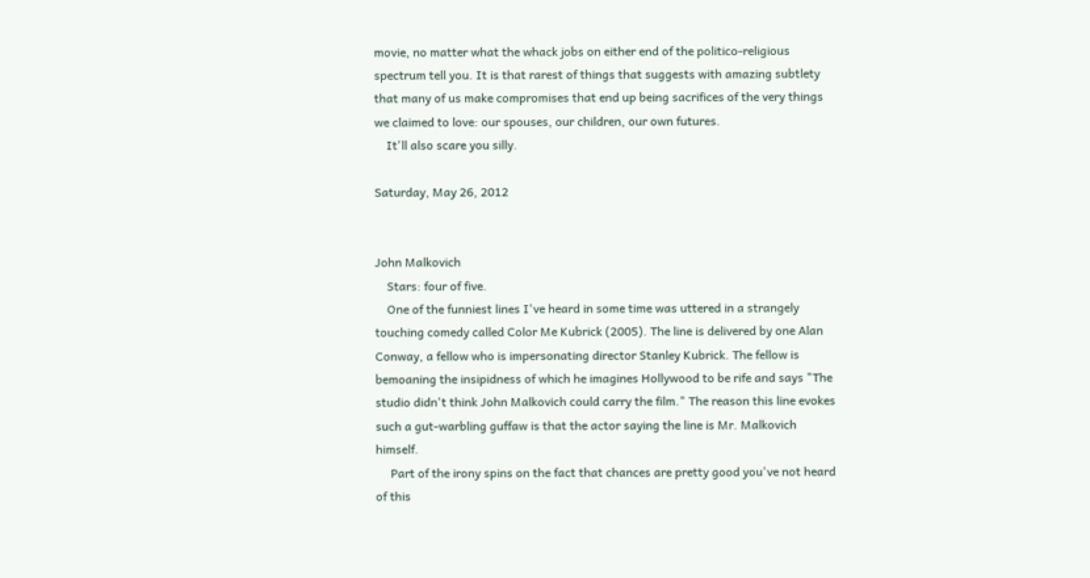movie, no matter what the whack jobs on either end of the politico-religious spectrum tell you. It is that rarest of things that suggests with amazing subtlety that many of us make compromises that end up being sacrifices of the very things we claimed to love: our spouses, our children, our own futures.
    It'll also scare you silly.

Saturday, May 26, 2012


John Malkovich
    Stars: four of five.
    One of the funniest lines I've heard in some time was uttered in a strangely touching comedy called Color Me Kubrick (2005). The line is delivered by one Alan Conway, a fellow who is impersonating director Stanley Kubrick. The fellow is bemoaning the insipidness of which he imagines Hollywood to be rife and says "The studio didn't think John Malkovich could carry the film." The reason this line evokes such a gut-warbling guffaw is that the actor saying the line is Mr. Malkovich himself.
     Part of the irony spins on the fact that chances are pretty good you've not heard of this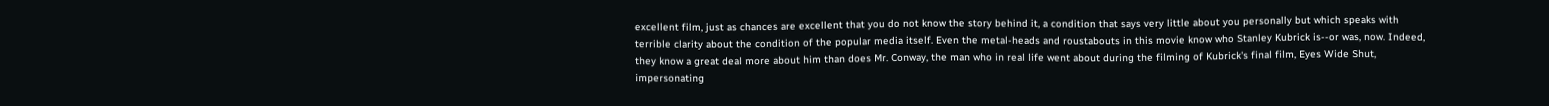excellent film, just as chances are excellent that you do not know the story behind it, a condition that says very little about you personally but which speaks with terrible clarity about the condition of the popular media itself. Even the metal-heads and roustabouts in this movie know who Stanley Kubrick is--or was, now. Indeed, they know a great deal more about him than does Mr. Conway, the man who in real life went about during the filming of Kubrick's final film, Eyes Wide Shut, impersonating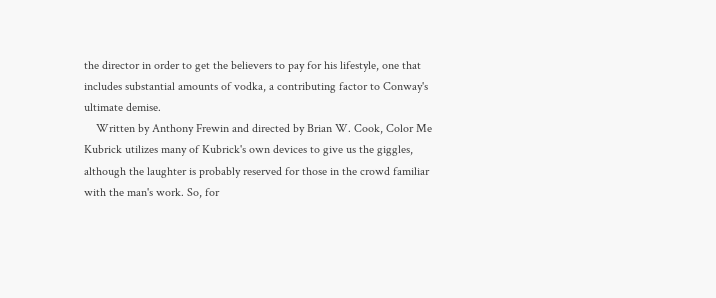the director in order to get the believers to pay for his lifestyle, one that includes substantial amounts of vodka, a contributing factor to Conway's ultimate demise.
    Written by Anthony Frewin and directed by Brian W. Cook, Color Me Kubrick utilizes many of Kubrick's own devices to give us the giggles, although the laughter is probably reserved for those in the crowd familiar with the man's work. So, for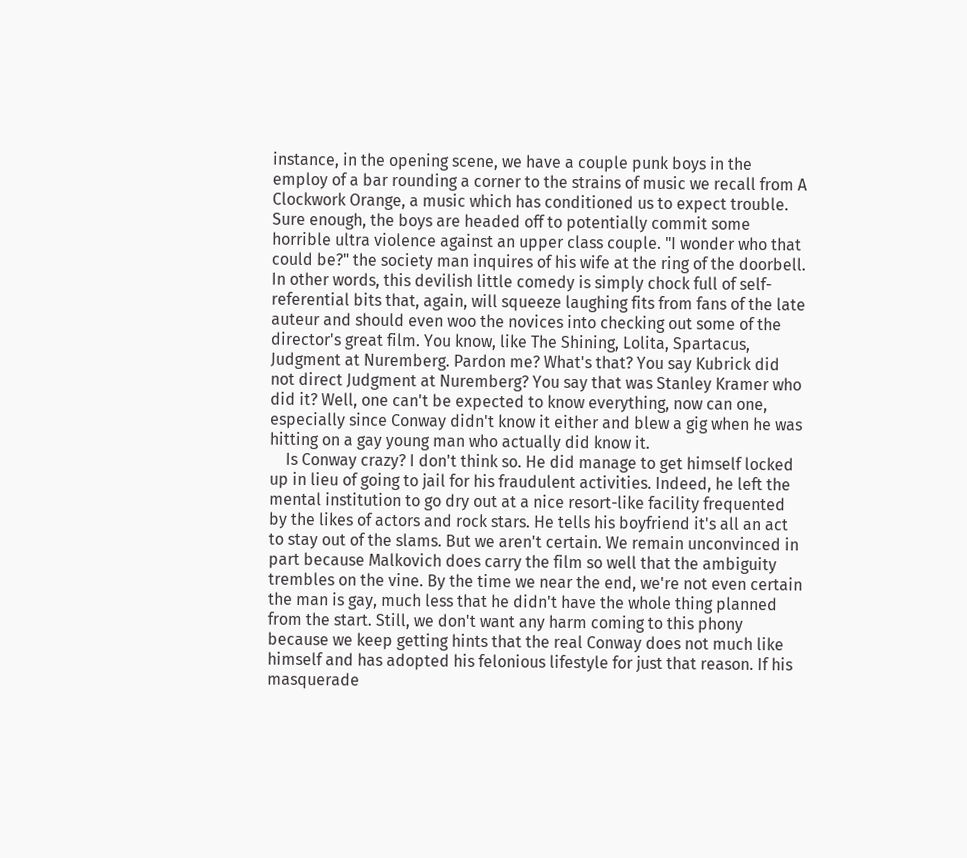instance, in the opening scene, we have a couple punk boys in the employ of a bar rounding a corner to the strains of music we recall from A Clockwork Orange, a music which has conditioned us to expect trouble. Sure enough, the boys are headed off to potentially commit some horrible ultra violence against an upper class couple. "I wonder who that could be?" the society man inquires of his wife at the ring of the doorbell. In other words, this devilish little comedy is simply chock full of self-referential bits that, again, will squeeze laughing fits from fans of the late auteur and should even woo the novices into checking out some of the director's great film. You know, like The Shining, Lolita, Spartacus, Judgment at Nuremberg. Pardon me? What's that? You say Kubrick did not direct Judgment at Nuremberg? You say that was Stanley Kramer who did it? Well, one can't be expected to know everything, now can one, especially since Conway didn't know it either and blew a gig when he was hitting on a gay young man who actually did know it.
    Is Conway crazy? I don't think so. He did manage to get himself locked up in lieu of going to jail for his fraudulent activities. Indeed, he left the mental institution to go dry out at a nice resort-like facility frequented by the likes of actors and rock stars. He tells his boyfriend it's all an act to stay out of the slams. But we aren't certain. We remain unconvinced in part because Malkovich does carry the film so well that the ambiguity trembles on the vine. By the time we near the end, we're not even certain the man is gay, much less that he didn't have the whole thing planned from the start. Still, we don't want any harm coming to this phony because we keep getting hints that the real Conway does not much like himself and has adopted his felonious lifestyle for just that reason. If his masquerade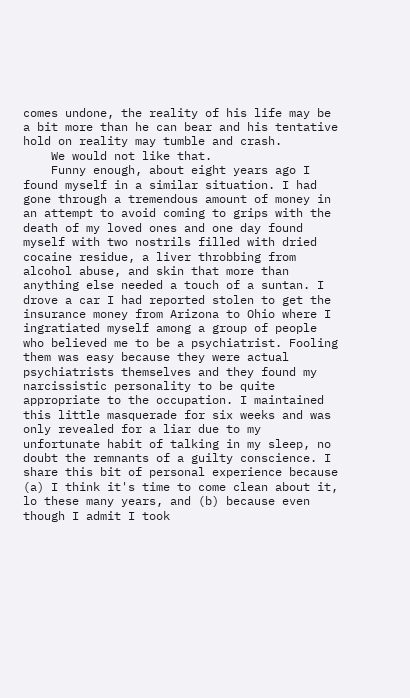comes undone, the reality of his life may be a bit more than he can bear and his tentative hold on reality may tumble and crash.
    We would not like that.
    Funny enough, about eight years ago I found myself in a similar situation. I had gone through a tremendous amount of money in an attempt to avoid coming to grips with the death of my loved ones and one day found myself with two nostrils filled with dried cocaine residue, a liver throbbing from alcohol abuse, and skin that more than anything else needed a touch of a suntan. I drove a car I had reported stolen to get the insurance money from Arizona to Ohio where I ingratiated myself among a group of people who believed me to be a psychiatrist. Fooling them was easy because they were actual psychiatrists themselves and they found my narcissistic personality to be quite appropriate to the occupation. I maintained this little masquerade for six weeks and was only revealed for a liar due to my unfortunate habit of talking in my sleep, no doubt the remnants of a guilty conscience. I share this bit of personal experience because (a) I think it's time to come clean about it, lo these many years, and (b) because even though I admit I took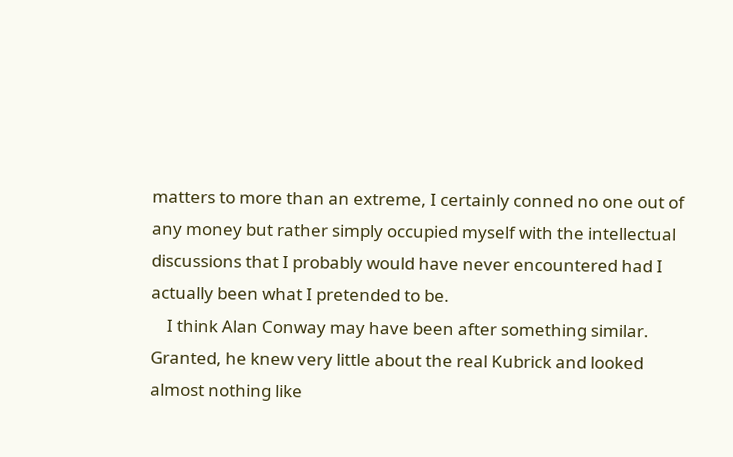matters to more than an extreme, I certainly conned no one out of any money but rather simply occupied myself with the intellectual discussions that I probably would have never encountered had I actually been what I pretended to be.
    I think Alan Conway may have been after something similar. Granted, he knew very little about the real Kubrick and looked almost nothing like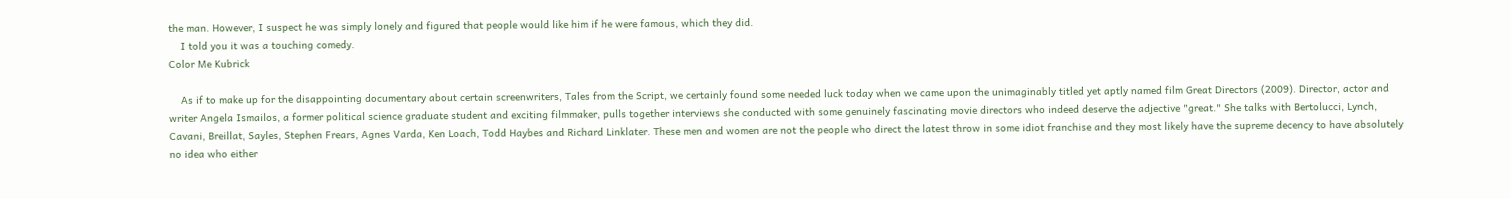the man. However, I suspect he was simply lonely and figured that people would like him if he were famous, which they did.
    I told you it was a touching comedy.
Color Me Kubrick

    As if to make up for the disappointing documentary about certain screenwriters, Tales from the Script, we certainly found some needed luck today when we came upon the unimaginably titled yet aptly named film Great Directors (2009). Director, actor and writer Angela Ismailos, a former political science graduate student and exciting filmmaker, pulls together interviews she conducted with some genuinely fascinating movie directors who indeed deserve the adjective "great." She talks with Bertolucci, Lynch, Cavani, Breillat, Sayles, Stephen Frears, Agnes Varda, Ken Loach, Todd Haybes and Richard Linklater. These men and women are not the people who direct the latest throw in some idiot franchise and they most likely have the supreme decency to have absolutely no idea who either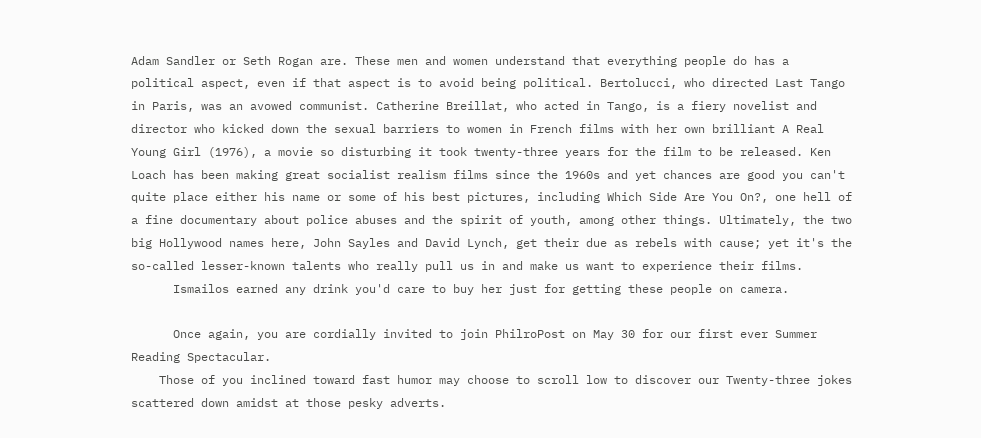Adam Sandler or Seth Rogan are. These men and women understand that everything people do has a political aspect, even if that aspect is to avoid being political. Bertolucci, who directed Last Tango in Paris, was an avowed communist. Catherine Breillat, who acted in Tango, is a fiery novelist and director who kicked down the sexual barriers to women in French films with her own brilliant A Real Young Girl (1976), a movie so disturbing it took twenty-three years for the film to be released. Ken Loach has been making great socialist realism films since the 1960s and yet chances are good you can't quite place either his name or some of his best pictures, including Which Side Are You On?, one hell of a fine documentary about police abuses and the spirit of youth, among other things. Ultimately, the two big Hollywood names here, John Sayles and David Lynch, get their due as rebels with cause; yet it's the so-called lesser-known talents who really pull us in and make us want to experience their films.
      Ismailos earned any drink you'd care to buy her just for getting these people on camera.

      Once again, you are cordially invited to join PhilroPost on May 30 for our first ever Summer Reading Spectacular.
    Those of you inclined toward fast humor may choose to scroll low to discover our Twenty-three jokes scattered down amidst at those pesky adverts.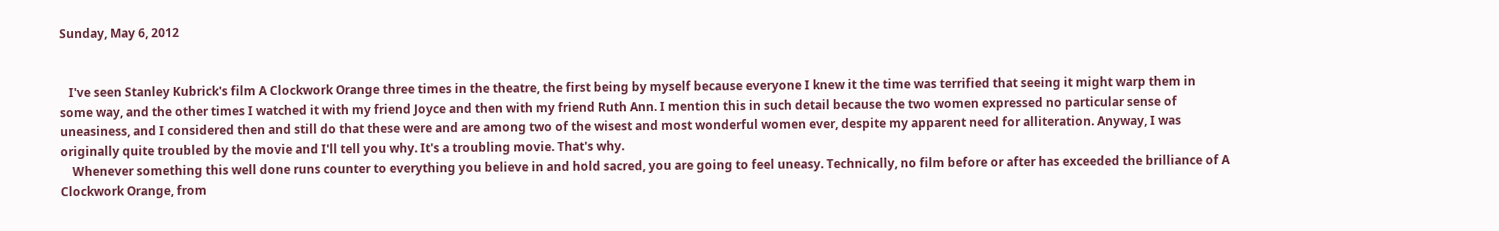Sunday, May 6, 2012


   I've seen Stanley Kubrick's film A Clockwork Orange three times in the theatre, the first being by myself because everyone I knew it the time was terrified that seeing it might warp them in some way, and the other times I watched it with my friend Joyce and then with my friend Ruth Ann. I mention this in such detail because the two women expressed no particular sense of uneasiness, and I considered then and still do that these were and are among two of the wisest and most wonderful women ever, despite my apparent need for alliteration. Anyway, I was originally quite troubled by the movie and I'll tell you why. It's a troubling movie. That's why.
    Whenever something this well done runs counter to everything you believe in and hold sacred, you are going to feel uneasy. Technically, no film before or after has exceeded the brilliance of A Clockwork Orange, from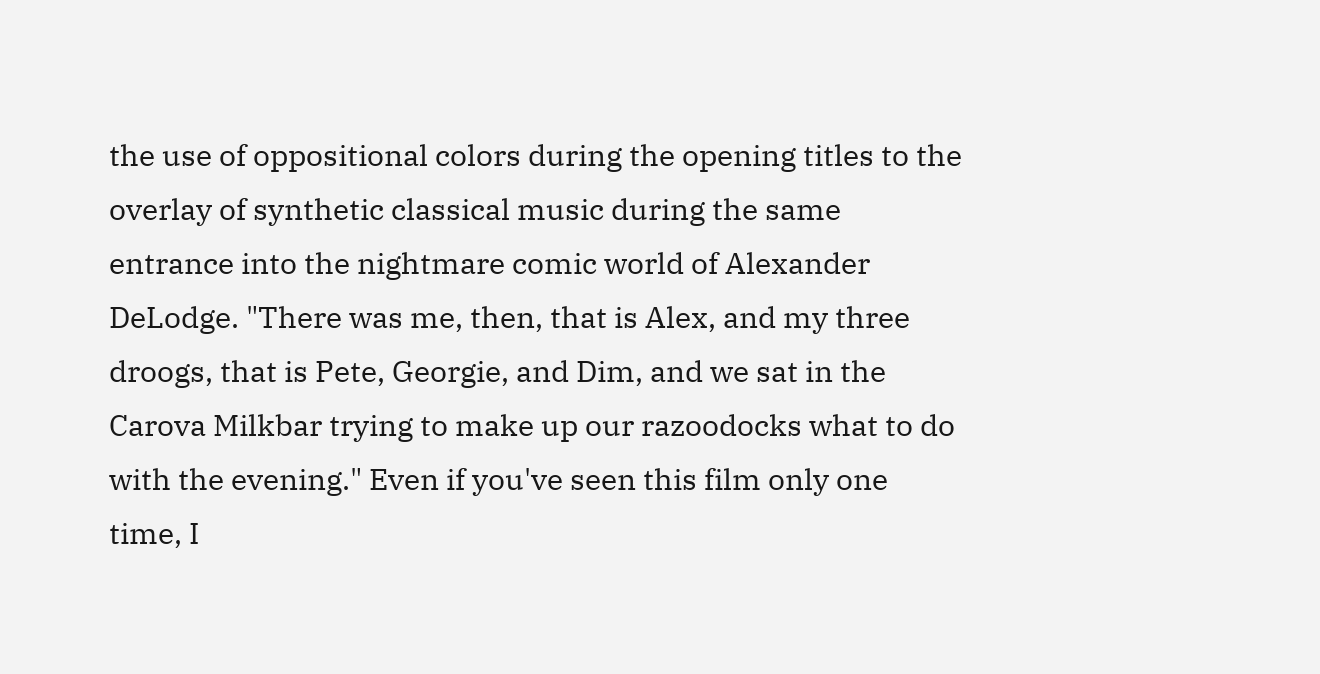the use of oppositional colors during the opening titles to the overlay of synthetic classical music during the same entrance into the nightmare comic world of Alexander DeLodge. "There was me, then, that is Alex, and my three droogs, that is Pete, Georgie, and Dim, and we sat in the Carova Milkbar trying to make up our razoodocks what to do with the evening." Even if you've seen this film only one time, I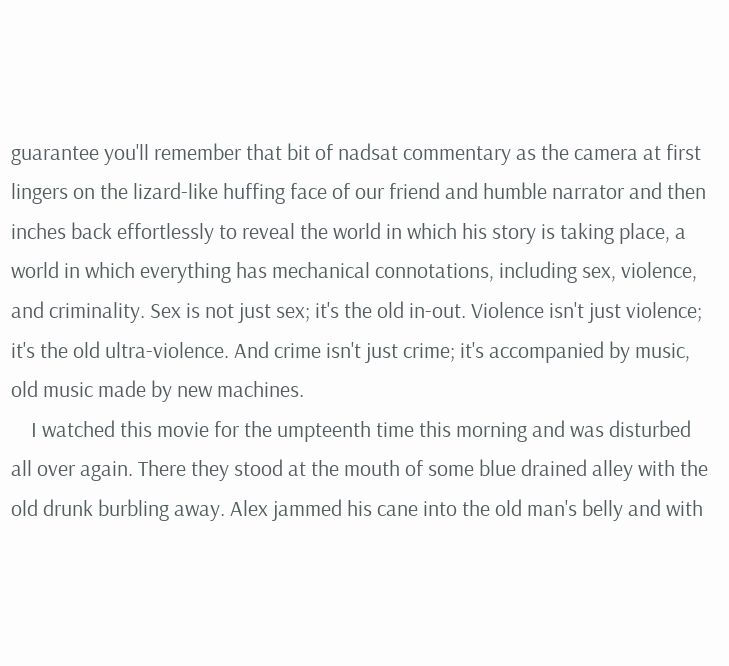guarantee you'll remember that bit of nadsat commentary as the camera at first lingers on the lizard-like huffing face of our friend and humble narrator and then inches back effortlessly to reveal the world in which his story is taking place, a world in which everything has mechanical connotations, including sex, violence, and criminality. Sex is not just sex; it's the old in-out. Violence isn't just violence; it's the old ultra-violence. And crime isn't just crime; it's accompanied by music, old music made by new machines.
    I watched this movie for the umpteenth time this morning and was disturbed all over again. There they stood at the mouth of some blue drained alley with the old drunk burbling away. Alex jammed his cane into the old man's belly and with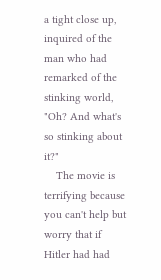a tight close up, inquired of the man who had remarked of the stinking world, "Oh? And what's so stinking about it?"
    The movie is terrifying because you can't help but worry that if Hitler had had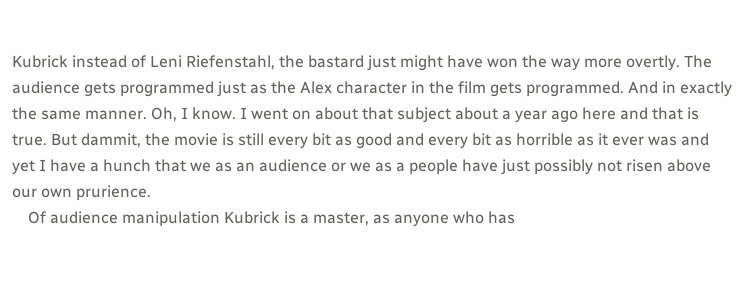Kubrick instead of Leni Riefenstahl, the bastard just might have won the way more overtly. The audience gets programmed just as the Alex character in the film gets programmed. And in exactly the same manner. Oh, I know. I went on about that subject about a year ago here and that is true. But dammit, the movie is still every bit as good and every bit as horrible as it ever was and yet I have a hunch that we as an audience or we as a people have just possibly not risen above our own prurience.
    Of audience manipulation Kubrick is a master, as anyone who has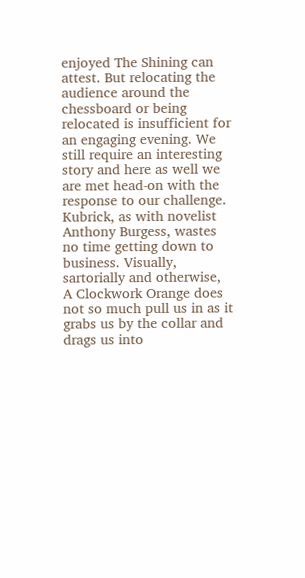enjoyed The Shining can attest. But relocating the audience around the chessboard or being relocated is insufficient for an engaging evening. We still require an interesting story and here as well we are met head-on with the response to our challenge. Kubrick, as with novelist Anthony Burgess, wastes no time getting down to business. Visually, sartorially and otherwise, A Clockwork Orange does not so much pull us in as it grabs us by the collar and drags us into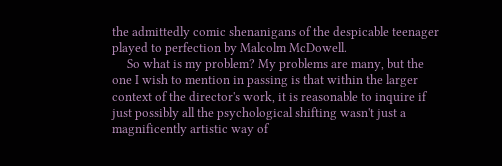the admittedly comic shenanigans of the despicable teenager played to perfection by Malcolm McDowell.
     So what is my problem? My problems are many, but the one I wish to mention in passing is that within the larger context of the director's work, it is reasonable to inquire if just possibly all the psychological shifting wasn't just a magnificently artistic way of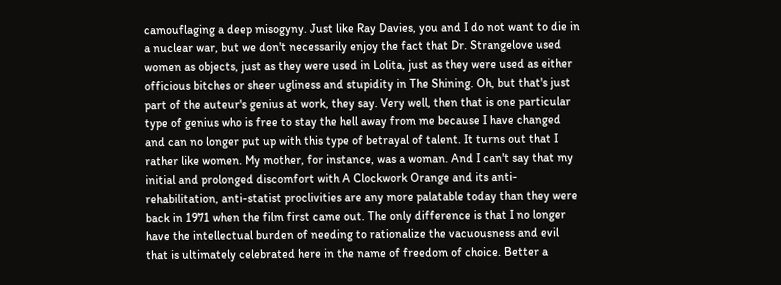camouflaging a deep misogyny. Just like Ray Davies, you and I do not want to die in a nuclear war, but we don't necessarily enjoy the fact that Dr. Strangelove used women as objects, just as they were used in Lolita, just as they were used as either officious bitches or sheer ugliness and stupidity in The Shining. Oh, but that's just part of the auteur's genius at work, they say. Very well, then that is one particular type of genius who is free to stay the hell away from me because I have changed and can no longer put up with this type of betrayal of talent. It turns out that I rather like women. My mother, for instance, was a woman. And I can't say that my initial and prolonged discomfort with A Clockwork Orange and its anti-rehabilitation, anti-statist proclivities are any more palatable today than they were back in 1971 when the film first came out. The only difference is that I no longer have the intellectual burden of needing to rationalize the vacuousness and evil that is ultimately celebrated here in the name of freedom of choice. Better a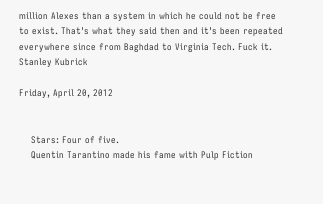million Alexes than a system in which he could not be free to exist. That's what they said then and it's been repeated everywhere since from Baghdad to Virginia Tech. Fuck it.
Stanley Kubrick

Friday, April 20, 2012


    Stars: Four of five.
    Quentin Tarantino made his fame with Pulp Fiction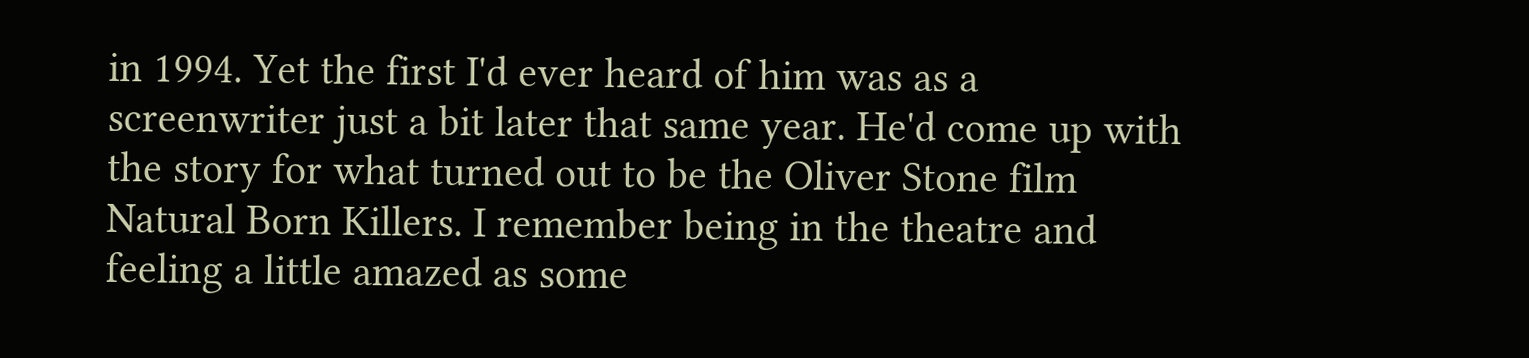in 1994. Yet the first I'd ever heard of him was as a screenwriter just a bit later that same year. He'd come up with the story for what turned out to be the Oliver Stone film Natural Born Killers. I remember being in the theatre and feeling a little amazed as some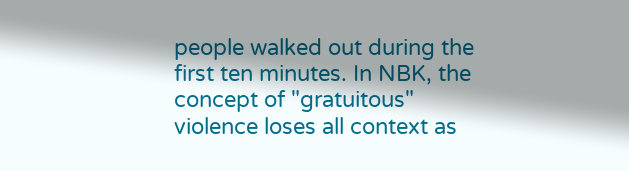people walked out during the first ten minutes. In NBK, the concept of "gratuitous" violence loses all context as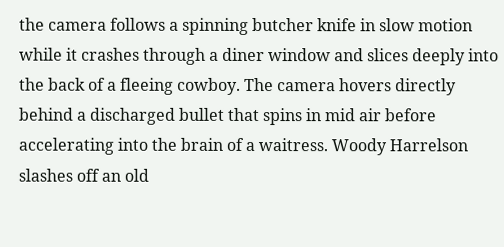the camera follows a spinning butcher knife in slow motion while it crashes through a diner window and slices deeply into the back of a fleeing cowboy. The camera hovers directly behind a discharged bullet that spins in mid air before accelerating into the brain of a waitress. Woody Harrelson slashes off an old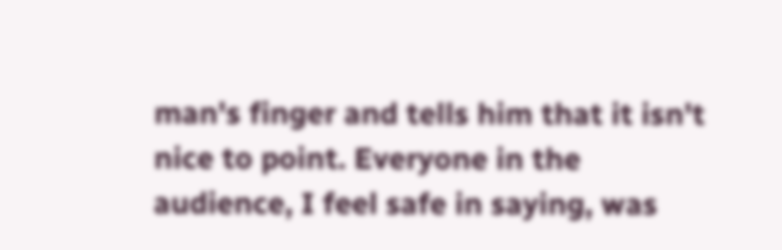man's finger and tells him that it isn't nice to point. Everyone in the audience, I feel safe in saying, was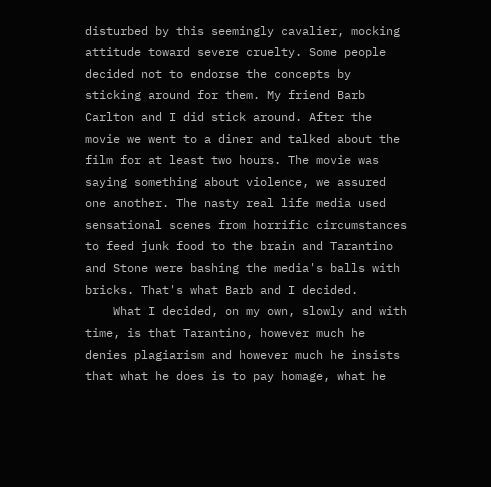disturbed by this seemingly cavalier, mocking attitude toward severe cruelty. Some people decided not to endorse the concepts by sticking around for them. My friend Barb Carlton and I did stick around. After the movie we went to a diner and talked about the film for at least two hours. The movie was saying something about violence, we assured one another. The nasty real life media used sensational scenes from horrific circumstances to feed junk food to the brain and Tarantino and Stone were bashing the media's balls with bricks. That's what Barb and I decided.
    What I decided, on my own, slowly and with time, is that Tarantino, however much he denies plagiarism and however much he insists that what he does is to pay homage, what he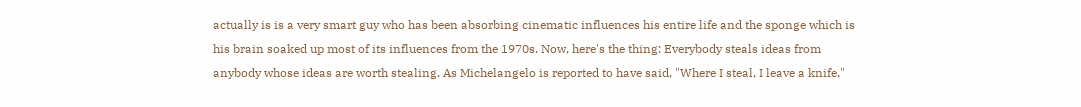actually is is a very smart guy who has been absorbing cinematic influences his entire life and the sponge which is his brain soaked up most of its influences from the 1970s. Now, here's the thing: Everybody steals ideas from anybody whose ideas are worth stealing. As Michelangelo is reported to have said, "Where I steal, I leave a knife."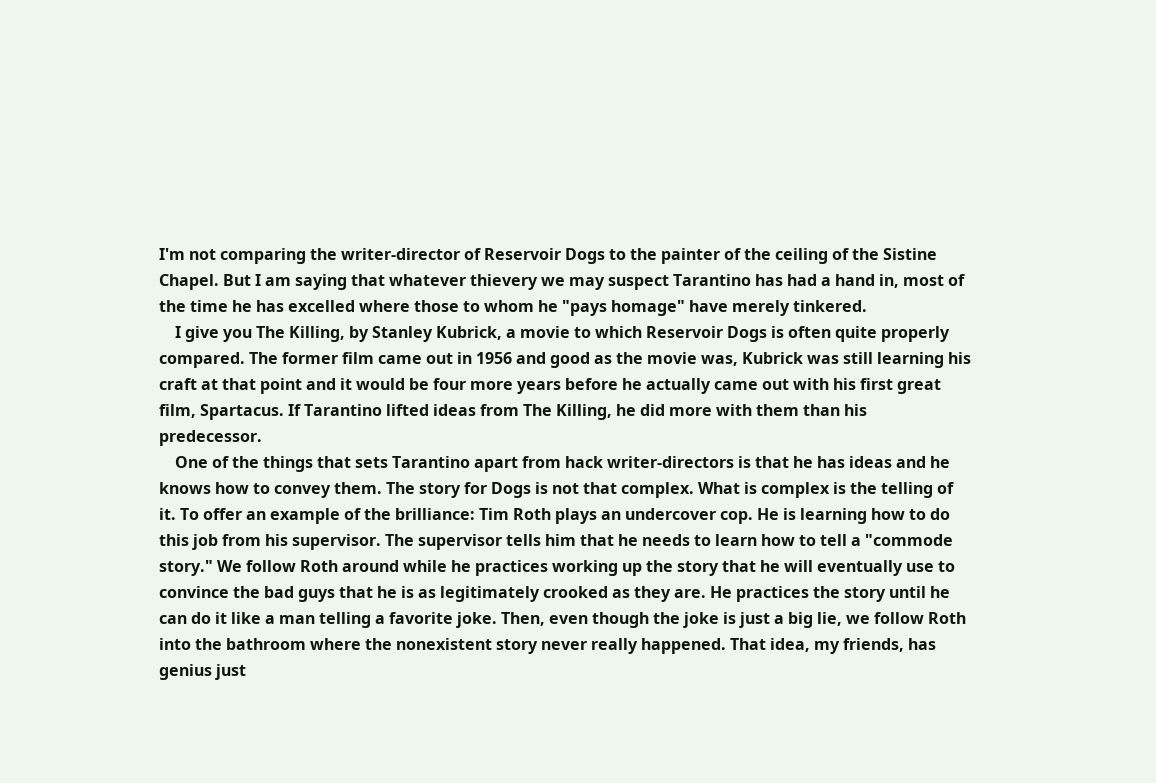I'm not comparing the writer-director of Reservoir Dogs to the painter of the ceiling of the Sistine Chapel. But I am saying that whatever thievery we may suspect Tarantino has had a hand in, most of the time he has excelled where those to whom he "pays homage" have merely tinkered.
    I give you The Killing, by Stanley Kubrick, a movie to which Reservoir Dogs is often quite properly compared. The former film came out in 1956 and good as the movie was, Kubrick was still learning his craft at that point and it would be four more years before he actually came out with his first great film, Spartacus. If Tarantino lifted ideas from The Killing, he did more with them than his predecessor.
    One of the things that sets Tarantino apart from hack writer-directors is that he has ideas and he knows how to convey them. The story for Dogs is not that complex. What is complex is the telling of it. To offer an example of the brilliance: Tim Roth plays an undercover cop. He is learning how to do this job from his supervisor. The supervisor tells him that he needs to learn how to tell a "commode story." We follow Roth around while he practices working up the story that he will eventually use to convince the bad guys that he is as legitimately crooked as they are. He practices the story until he can do it like a man telling a favorite joke. Then, even though the joke is just a big lie, we follow Roth into the bathroom where the nonexistent story never really happened. That idea, my friends, has genius just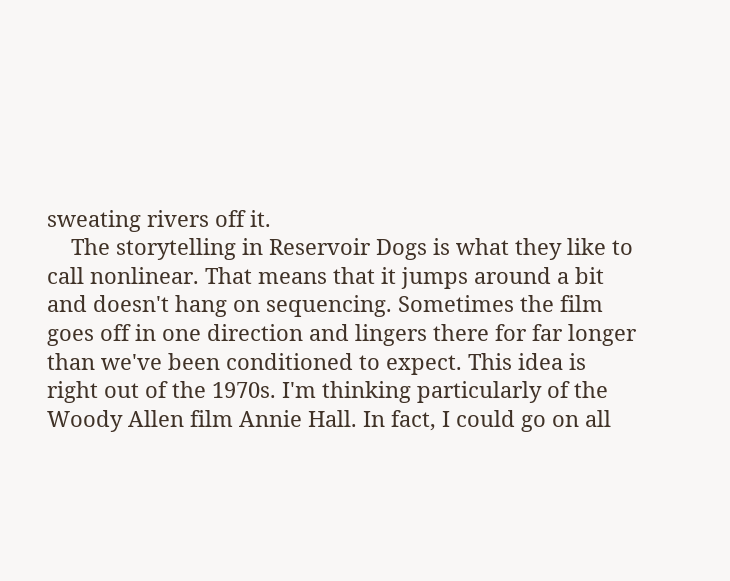sweating rivers off it.
    The storytelling in Reservoir Dogs is what they like to call nonlinear. That means that it jumps around a bit and doesn't hang on sequencing. Sometimes the film goes off in one direction and lingers there for far longer than we've been conditioned to expect. This idea is right out of the 1970s. I'm thinking particularly of the Woody Allen film Annie Hall. In fact, I could go on all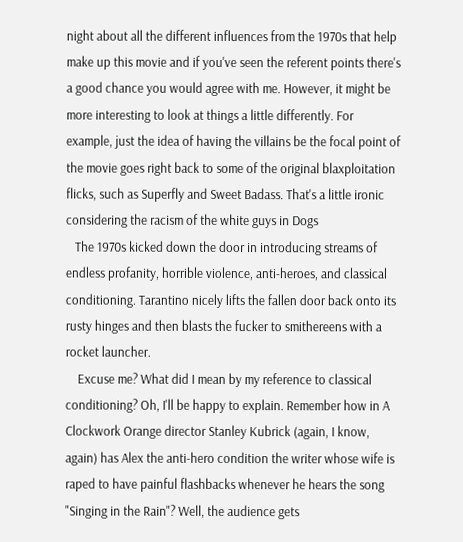night about all the different influences from the 1970s that help make up this movie and if you've seen the referent points there's a good chance you would agree with me. However, it might be more interesting to look at things a little differently. For example, just the idea of having the villains be the focal point of the movie goes right back to some of the original blaxploitation flicks, such as Superfly and Sweet Badass. That's a little ironic considering the racism of the white guys in Dogs
   The 1970s kicked down the door in introducing streams of endless profanity, horrible violence, anti-heroes, and classical conditioning. Tarantino nicely lifts the fallen door back onto its rusty hinges and then blasts the fucker to smithereens with a rocket launcher.
    Excuse me? What did I mean by my reference to classical conditioning? Oh, I'll be happy to explain. Remember how in A Clockwork Orange director Stanley Kubrick (again, I know, again) has Alex the anti-hero condition the writer whose wife is raped to have painful flashbacks whenever he hears the song "Singing in the Rain"? Well, the audience gets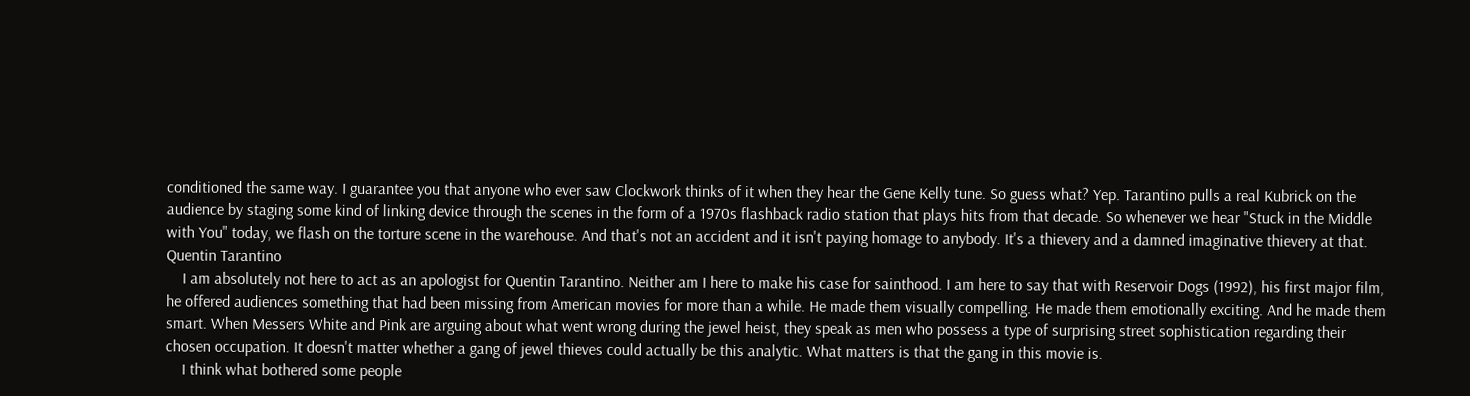conditioned the same way. I guarantee you that anyone who ever saw Clockwork thinks of it when they hear the Gene Kelly tune. So guess what? Yep. Tarantino pulls a real Kubrick on the audience by staging some kind of linking device through the scenes in the form of a 1970s flashback radio station that plays hits from that decade. So whenever we hear "Stuck in the Middle with You" today, we flash on the torture scene in the warehouse. And that's not an accident and it isn't paying homage to anybody. It's a thievery and a damned imaginative thievery at that.
Quentin Tarantino
    I am absolutely not here to act as an apologist for Quentin Tarantino. Neither am I here to make his case for sainthood. I am here to say that with Reservoir Dogs (1992), his first major film, he offered audiences something that had been missing from American movies for more than a while. He made them visually compelling. He made them emotionally exciting. And he made them smart. When Messers White and Pink are arguing about what went wrong during the jewel heist, they speak as men who possess a type of surprising street sophistication regarding their chosen occupation. It doesn't matter whether a gang of jewel thieves could actually be this analytic. What matters is that the gang in this movie is.
    I think what bothered some people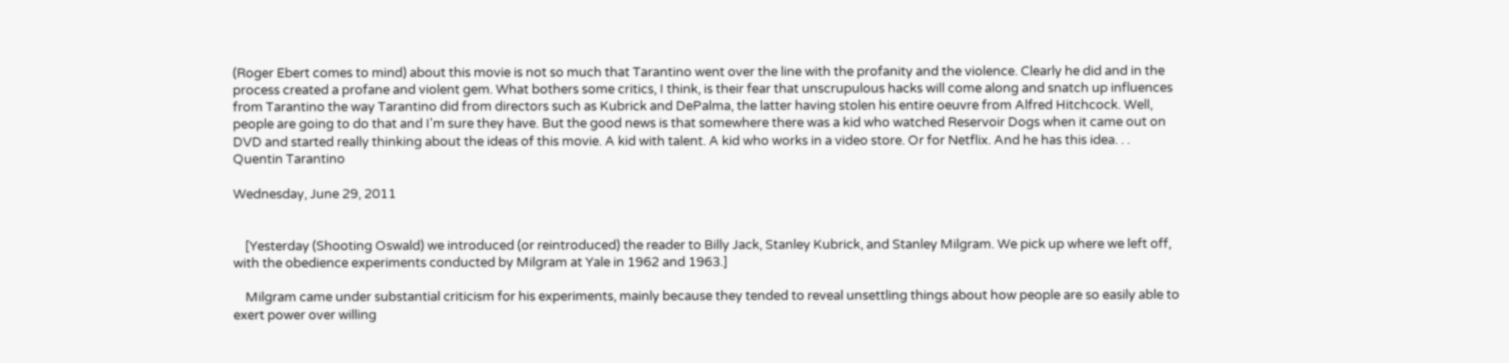(Roger Ebert comes to mind) about this movie is not so much that Tarantino went over the line with the profanity and the violence. Clearly he did and in the process created a profane and violent gem. What bothers some critics, I think, is their fear that unscrupulous hacks will come along and snatch up influences from Tarantino the way Tarantino did from directors such as Kubrick and DePalma, the latter having stolen his entire oeuvre from Alfred Hitchcock. Well, people are going to do that and I'm sure they have. But the good news is that somewhere there was a kid who watched Reservoir Dogs when it came out on DVD and started really thinking about the ideas of this movie. A kid with talent. A kid who works in a video store. Or for Netflix. And he has this idea. . .
Quentin Tarantino

Wednesday, June 29, 2011


    [Yesterday (Shooting Oswald) we introduced (or reintroduced) the reader to Billy Jack, Stanley Kubrick, and Stanley Milgram. We pick up where we left off, with the obedience experiments conducted by Milgram at Yale in 1962 and 1963.]

    Milgram came under substantial criticism for his experiments, mainly because they tended to reveal unsettling things about how people are so easily able to exert power over willing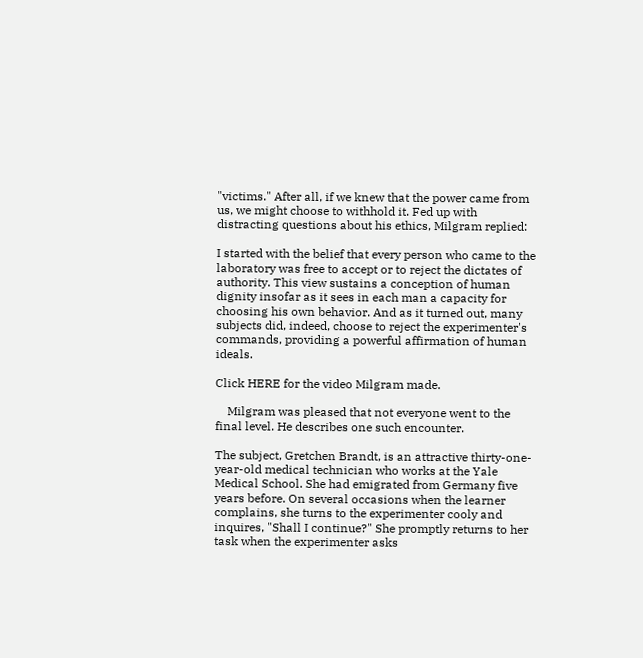"victims." After all, if we knew that the power came from us, we might choose to withhold it. Fed up with distracting questions about his ethics, Milgram replied:

I started with the belief that every person who came to the laboratory was free to accept or to reject the dictates of authority. This view sustains a conception of human dignity insofar as it sees in each man a capacity for choosing his own behavior. And as it turned out, many subjects did, indeed, choose to reject the experimenter's commands, providing a powerful affirmation of human ideals.

Click HERE for the video Milgram made.

    Milgram was pleased that not everyone went to the final level. He describes one such encounter.

The subject, Gretchen Brandt, is an attractive thirty-one-year-old medical technician who works at the Yale Medical School. She had emigrated from Germany five years before. On several occasions when the learner complains, she turns to the experimenter cooly and inquires, "Shall I continue?" She promptly returns to her task when the experimenter asks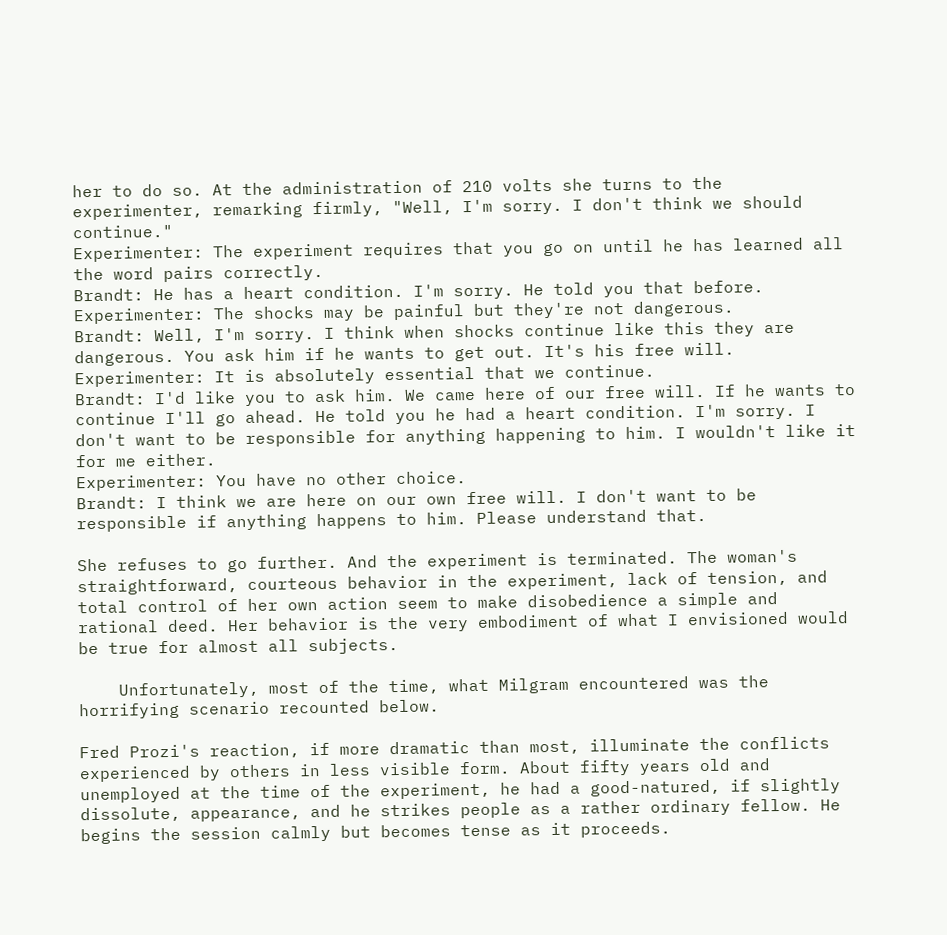her to do so. At the administration of 210 volts she turns to the experimenter, remarking firmly, "Well, I'm sorry. I don't think we should continue."
Experimenter: The experiment requires that you go on until he has learned all the word pairs correctly.
Brandt: He has a heart condition. I'm sorry. He told you that before.
Experimenter: The shocks may be painful but they're not dangerous.
Brandt: Well, I'm sorry. I think when shocks continue like this they are dangerous. You ask him if he wants to get out. It's his free will.
Experimenter: It is absolutely essential that we continue.
Brandt: I'd like you to ask him. We came here of our free will. If he wants to continue I'll go ahead. He told you he had a heart condition. I'm sorry. I don't want to be responsible for anything happening to him. I wouldn't like it for me either.
Experimenter: You have no other choice.
Brandt: I think we are here on our own free will. I don't want to be responsible if anything happens to him. Please understand that.

She refuses to go further. And the experiment is terminated. The woman's straightforward, courteous behavior in the experiment, lack of tension, and total control of her own action seem to make disobedience a simple and rational deed. Her behavior is the very embodiment of what I envisioned would be true for almost all subjects.

    Unfortunately, most of the time, what Milgram encountered was the horrifying scenario recounted below.

Fred Prozi's reaction, if more dramatic than most, illuminate the conflicts experienced by others in less visible form. About fifty years old and unemployed at the time of the experiment, he had a good-natured, if slightly dissolute, appearance, and he strikes people as a rather ordinary fellow. He begins the session calmly but becomes tense as it proceeds.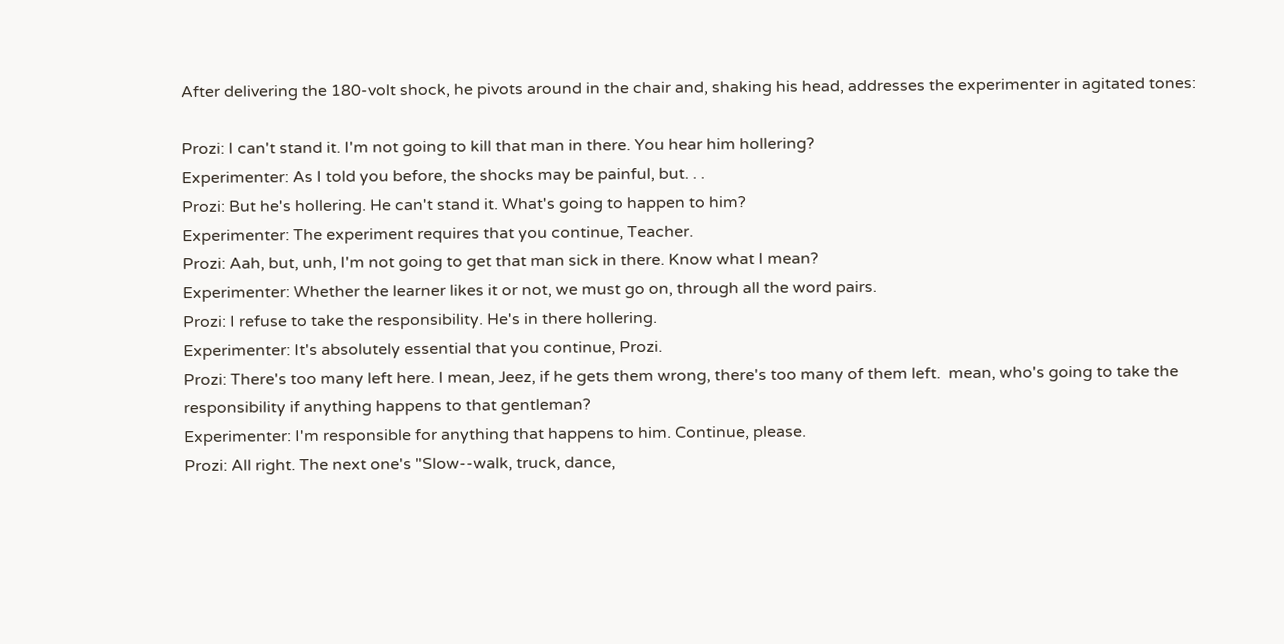After delivering the 180-volt shock, he pivots around in the chair and, shaking his head, addresses the experimenter in agitated tones:

Prozi: I can't stand it. I'm not going to kill that man in there. You hear him hollering?
Experimenter: As I told you before, the shocks may be painful, but. . .
Prozi: But he's hollering. He can't stand it. What's going to happen to him?
Experimenter: The experiment requires that you continue, Teacher.
Prozi: Aah, but, unh, I'm not going to get that man sick in there. Know what I mean?
Experimenter: Whether the learner likes it or not, we must go on, through all the word pairs.
Prozi: I refuse to take the responsibility. He's in there hollering.
Experimenter: It's absolutely essential that you continue, Prozi.
Prozi: There's too many left here. I mean, Jeez, if he gets them wrong, there's too many of them left.  mean, who's going to take the responsibility if anything happens to that gentleman?
Experimenter: I'm responsible for anything that happens to him. Continue, please.
Prozi: All right. The next one's "Slow--walk, truck, dance,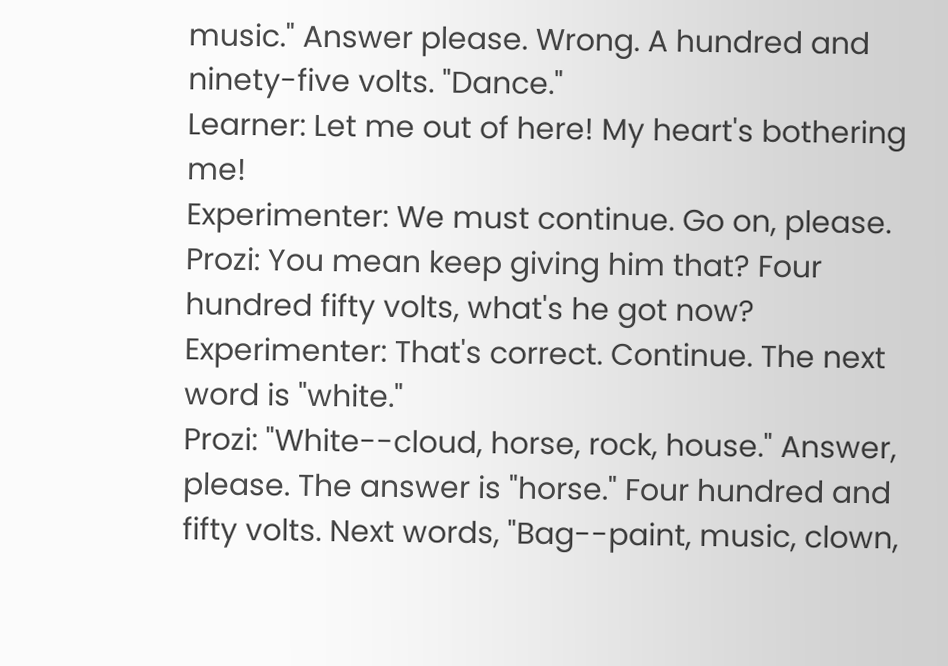music." Answer please. Wrong. A hundred and ninety-five volts. "Dance."
Learner: Let me out of here! My heart's bothering me!
Experimenter: We must continue. Go on, please.
Prozi: You mean keep giving him that? Four hundred fifty volts, what's he got now?
Experimenter: That's correct. Continue. The next word is "white."
Prozi: "White--cloud, horse, rock, house." Answer, please. The answer is "horse." Four hundred and fifty volts. Next words, "Bag--paint, music, clown,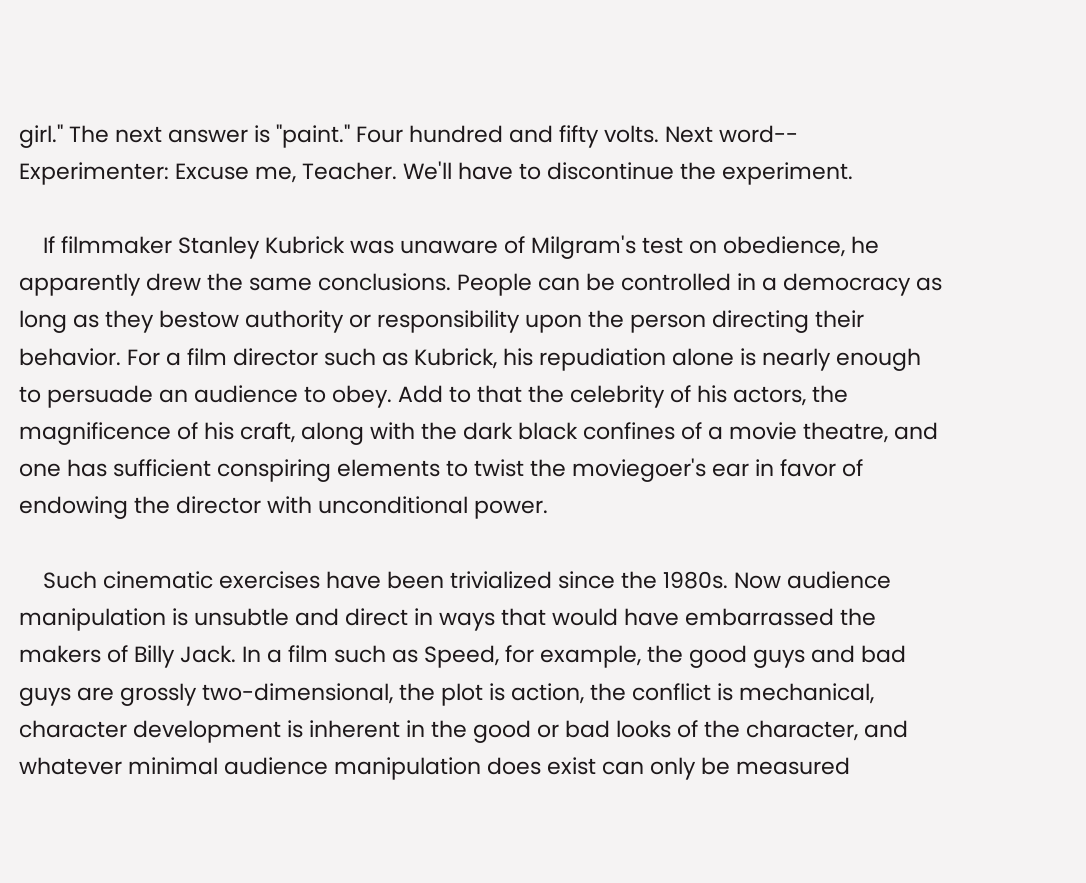girl." The next answer is "paint." Four hundred and fifty volts. Next word--
Experimenter: Excuse me, Teacher. We'll have to discontinue the experiment.

    If filmmaker Stanley Kubrick was unaware of Milgram's test on obedience, he apparently drew the same conclusions. People can be controlled in a democracy as long as they bestow authority or responsibility upon the person directing their behavior. For a film director such as Kubrick, his repudiation alone is nearly enough to persuade an audience to obey. Add to that the celebrity of his actors, the magnificence of his craft, along with the dark black confines of a movie theatre, and one has sufficient conspiring elements to twist the moviegoer's ear in favor of endowing the director with unconditional power.

    Such cinematic exercises have been trivialized since the 1980s. Now audience manipulation is unsubtle and direct in ways that would have embarrassed the makers of Billy Jack. In a film such as Speed, for example, the good guys and bad guys are grossly two-dimensional, the plot is action, the conflict is mechanical, character development is inherent in the good or bad looks of the character, and whatever minimal audience manipulation does exist can only be measured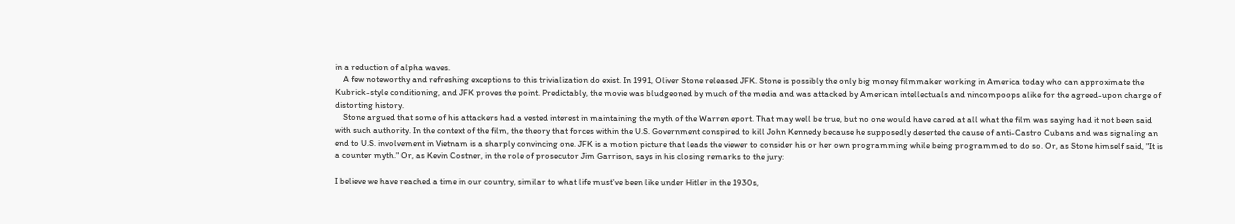in a reduction of alpha waves.
    A few noteworthy and refreshing exceptions to this trivialization do exist. In 1991, Oliver Stone released JFK. Stone is possibly the only big money filmmaker working in America today who can approximate the Kubrick-style conditioning, and JFK proves the point. Predictably, the movie was bludgeoned by much of the media and was attacked by American intellectuals and nincompoops alike for the agreed-upon charge of distorting history.
    Stone argued that some of his attackers had a vested interest in maintaining the myth of the Warren eport. That may well be true, but no one would have cared at all what the film was saying had it not been said with such authority. In the context of the film, the theory that forces within the U.S. Government conspired to kill John Kennedy because he supposedly deserted the cause of anti-Castro Cubans and was signaling an end to U.S. involvement in Vietnam is a sharply convincing one. JFK is a motion picture that leads the viewer to consider his or her own programming while being programmed to do so. Or, as Stone himself said, "It is a counter myth." Or, as Kevin Costner, in the role of prosecutor Jim Garrison, says in his closing remarks to the jury:

I believe we have reached a time in our country, similar to what life must've been like under Hitler in the 1930s,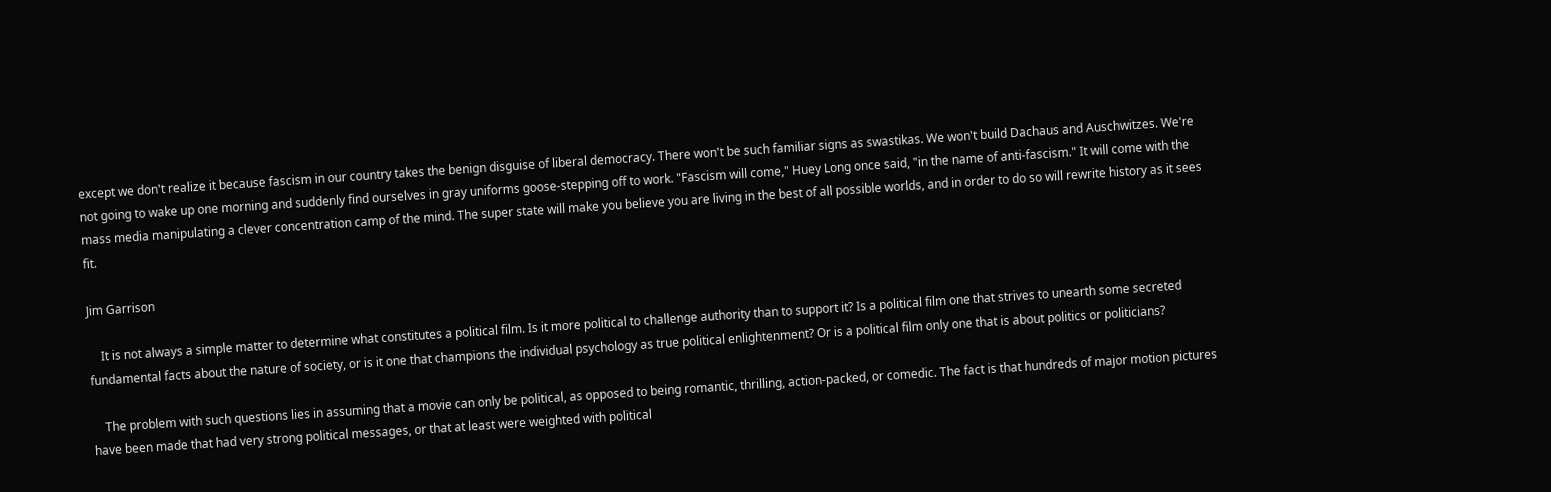except we don't realize it because fascism in our country takes the benign disguise of liberal democracy. There won't be such familiar signs as swastikas. We won't build Dachaus and Auschwitzes. We're not going to wake up one morning and suddenly find ourselves in gray uniforms goose-stepping off to work. "Fascism will come," Huey Long once said, "in the name of anti-fascism." It will come with the mass media manipulating a clever concentration camp of the mind. The super state will make you believe you are living in the best of all possible worlds, and in order to do so will rewrite history as it sees fit.

Jim Garrison

    It is not always a simple matter to determine what constitutes a political film. Is it more political to challenge authority than to support it? Is a political film one that strives to unearth some secreted fundamental facts about the nature of society, or is it one that champions the individual psychology as true political enlightenment? Or is a political film only one that is about politics or politicians?

    The problem with such questions lies in assuming that a movie can only be political, as opposed to being romantic, thrilling, action-packed, or comedic. The fact is that hundreds of major motion pictures have been made that had very strong political messages, or that at least were weighted with political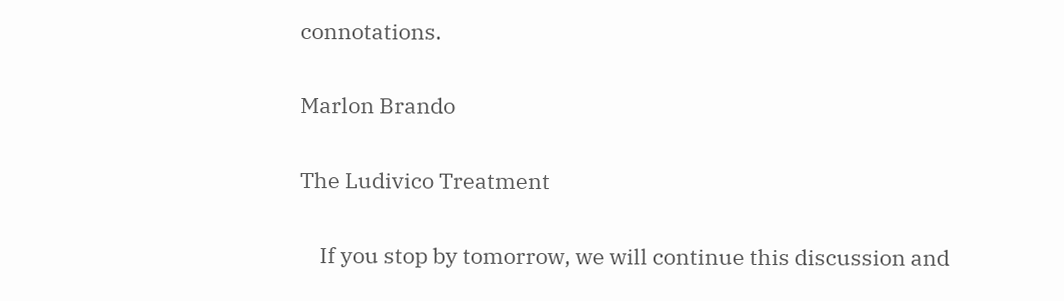connotations.

Marlon Brando

The Ludivico Treatment

    If you stop by tomorrow, we will continue this discussion and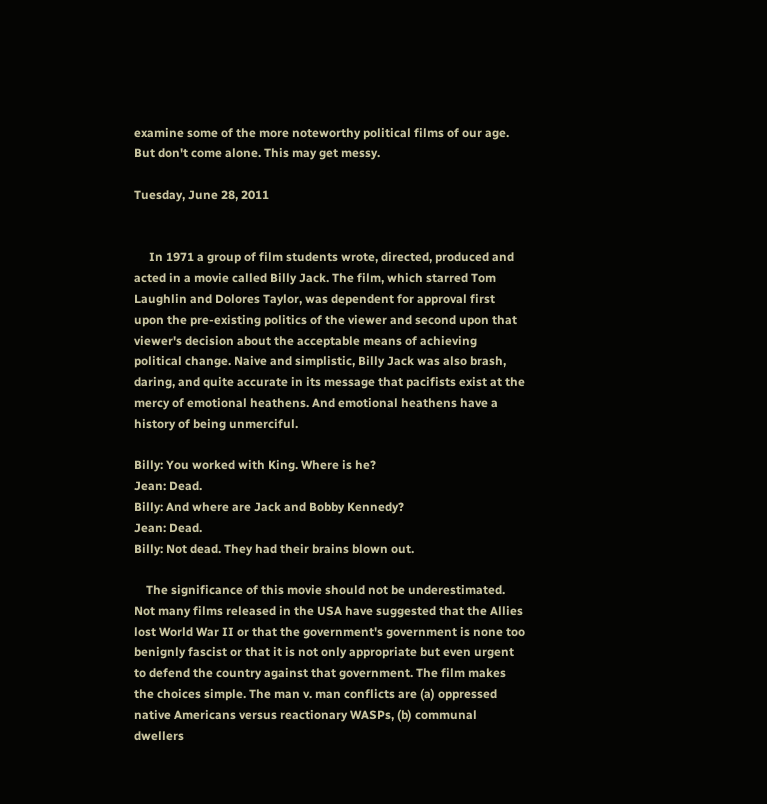examine some of the more noteworthy political films of our age. But don't come alone. This may get messy.

Tuesday, June 28, 2011


     In 1971 a group of film students wrote, directed, produced and acted in a movie called Billy Jack. The film, which starred Tom Laughlin and Dolores Taylor, was dependent for approval first upon the pre-existing politics of the viewer and second upon that viewer's decision about the acceptable means of achieving political change. Naive and simplistic, Billy Jack was also brash, daring, and quite accurate in its message that pacifists exist at the mercy of emotional heathens. And emotional heathens have a history of being unmerciful.

Billy: You worked with King. Where is he?
Jean: Dead.
Billy: And where are Jack and Bobby Kennedy?
Jean: Dead.
Billy: Not dead. They had their brains blown out.

    The significance of this movie should not be underestimated. Not many films released in the USA have suggested that the Allies lost World War II or that the government's government is none too benignly fascist or that it is not only appropriate but even urgent to defend the country against that government. The film makes the choices simple. The man v. man conflicts are (a) oppressed native Americans versus reactionary WASPs, (b) communal dwellers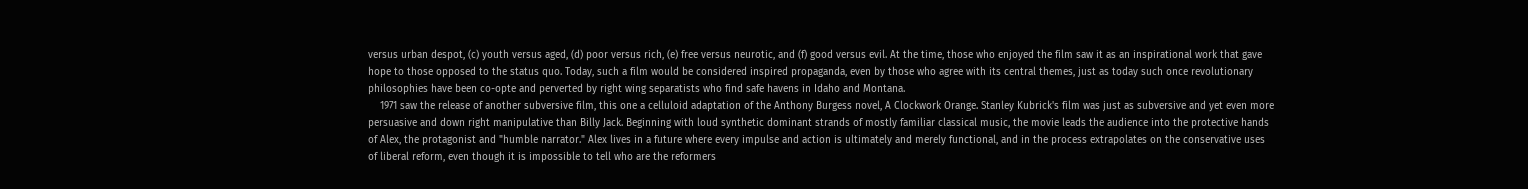versus urban despot, (c) youth versus aged, (d) poor versus rich, (e) free versus neurotic, and (f) good versus evil. At the time, those who enjoyed the film saw it as an inspirational work that gave hope to those opposed to the status quo. Today, such a film would be considered inspired propaganda, even by those who agree with its central themes, just as today such once revolutionary philosophies have been co-opte and perverted by right wing separatists who find safe havens in Idaho and Montana.
    1971 saw the release of another subversive film, this one a celluloid adaptation of the Anthony Burgess novel, A Clockwork Orange. Stanley Kubrick's film was just as subversive and yet even more persuasive and down right manipulative than Billy Jack. Beginning with loud synthetic dominant strands of mostly familiar classical music, the movie leads the audience into the protective hands of Alex, the protagonist and "humble narrator." Alex lives in a future where every impulse and action is ultimately and merely functional, and in the process extrapolates on the conservative uses of liberal reform, even though it is impossible to tell who are the reformers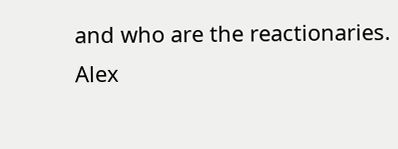and who are the reactionaries. Alex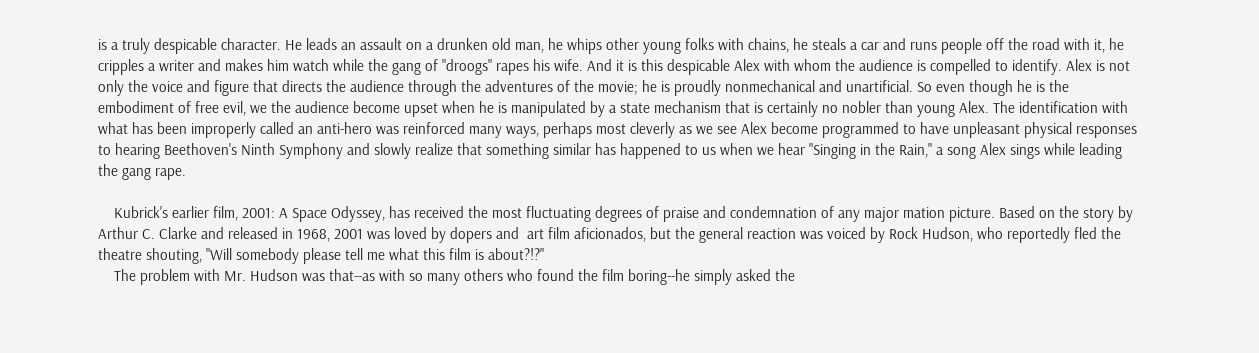is a truly despicable character. He leads an assault on a drunken old man, he whips other young folks with chains, he steals a car and runs people off the road with it, he cripples a writer and makes him watch while the gang of "droogs" rapes his wife. And it is this despicable Alex with whom the audience is compelled to identify. Alex is not only the voice and figure that directs the audience through the adventures of the movie; he is proudly nonmechanical and unartificial. So even though he is the embodiment of free evil, we the audience become upset when he is manipulated by a state mechanism that is certainly no nobler than young Alex. The identification with what has been improperly called an anti-hero was reinforced many ways, perhaps most cleverly as we see Alex become programmed to have unpleasant physical responses to hearing Beethoven's Ninth Symphony and slowly realize that something similar has happened to us when we hear "Singing in the Rain," a song Alex sings while leading the gang rape.

    Kubrick's earlier film, 2001: A Space Odyssey, has received the most fluctuating degrees of praise and condemnation of any major mation picture. Based on the story by Arthur C. Clarke and released in 1968, 2001 was loved by dopers and  art film aficionados, but the general reaction was voiced by Rock Hudson, who reportedly fled the theatre shouting, "Will somebody please tell me what this film is about?!?"
    The problem with Mr. Hudson was that--as with so many others who found the film boring--he simply asked the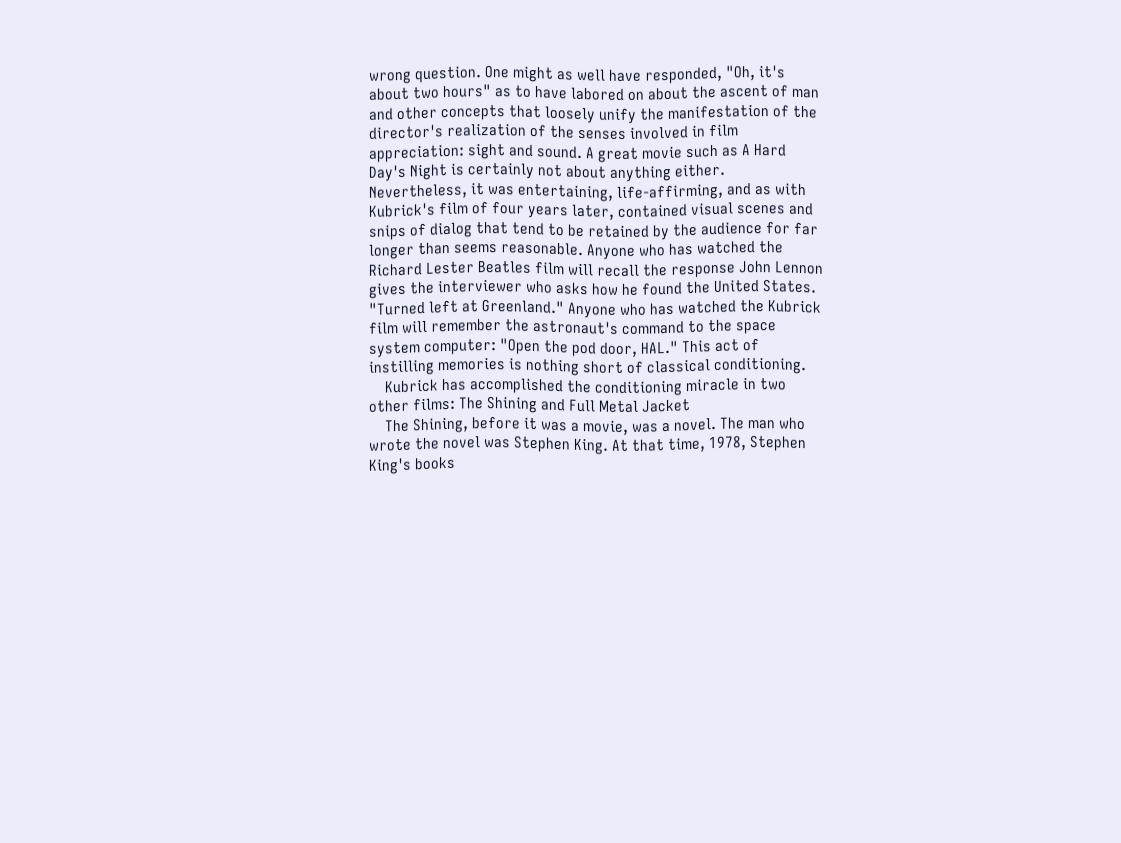wrong question. One might as well have responded, "Oh, it's about two hours" as to have labored on about the ascent of man and other concepts that loosely unify the manifestation of the director's realization of the senses involved in film appreciation: sight and sound. A great movie such as A Hard Day's Night is certainly not about anything either. Nevertheless, it was entertaining, life-affirming, and as with Kubrick's film of four years later, contained visual scenes and snips of dialog that tend to be retained by the audience for far longer than seems reasonable. Anyone who has watched the Richard Lester Beatles film will recall the response John Lennon gives the interviewer who asks how he found the United States. "Turned left at Greenland." Anyone who has watched the Kubrick film will remember the astronaut's command to the space system computer: "Open the pod door, HAL." This act of instilling memories is nothing short of classical conditioning.
    Kubrick has accomplished the conditioning miracle in two other films: The Shining and Full Metal Jacket
    The Shining, before it was a movie, was a novel. The man who wrote the novel was Stephen King. At that time, 1978, Stephen King's books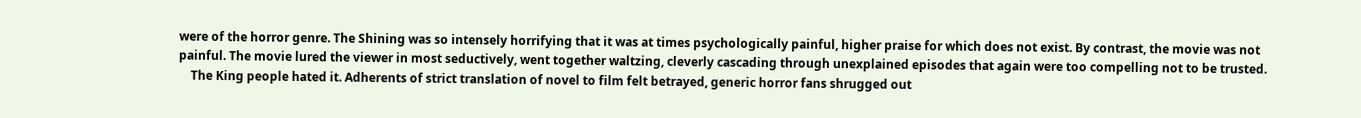were of the horror genre. The Shining was so intensely horrifying that it was at times psychologically painful, higher praise for which does not exist. By contrast, the movie was not painful. The movie lured the viewer in most seductively, went together waltzing, cleverly cascading through unexplained episodes that again were too compelling not to be trusted.
    The King people hated it. Adherents of strict translation of novel to film felt betrayed, generic horror fans shrugged out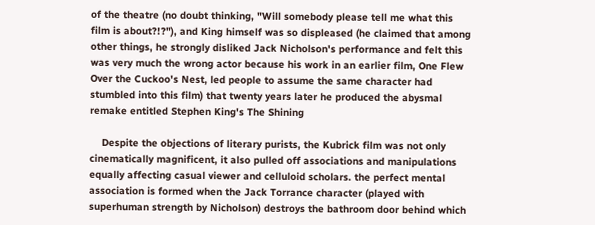of the theatre (no doubt thinking, "Will somebody please tell me what this film is about?!?"), and King himself was so displeased (he claimed that among other things, he strongly disliked Jack Nicholson's performance and felt this was very much the wrong actor because his work in an earlier film, One Flew Over the Cuckoo's Nest, led people to assume the same character had stumbled into this film) that twenty years later he produced the abysmal remake entitled Stephen King's The Shining

    Despite the objections of literary purists, the Kubrick film was not only cinematically magnificent, it also pulled off associations and manipulations equally affecting casual viewer and celluloid scholars. the perfect mental association is formed when the Jack Torrance character (played with superhuman strength by Nicholson) destroys the bathroom door behind which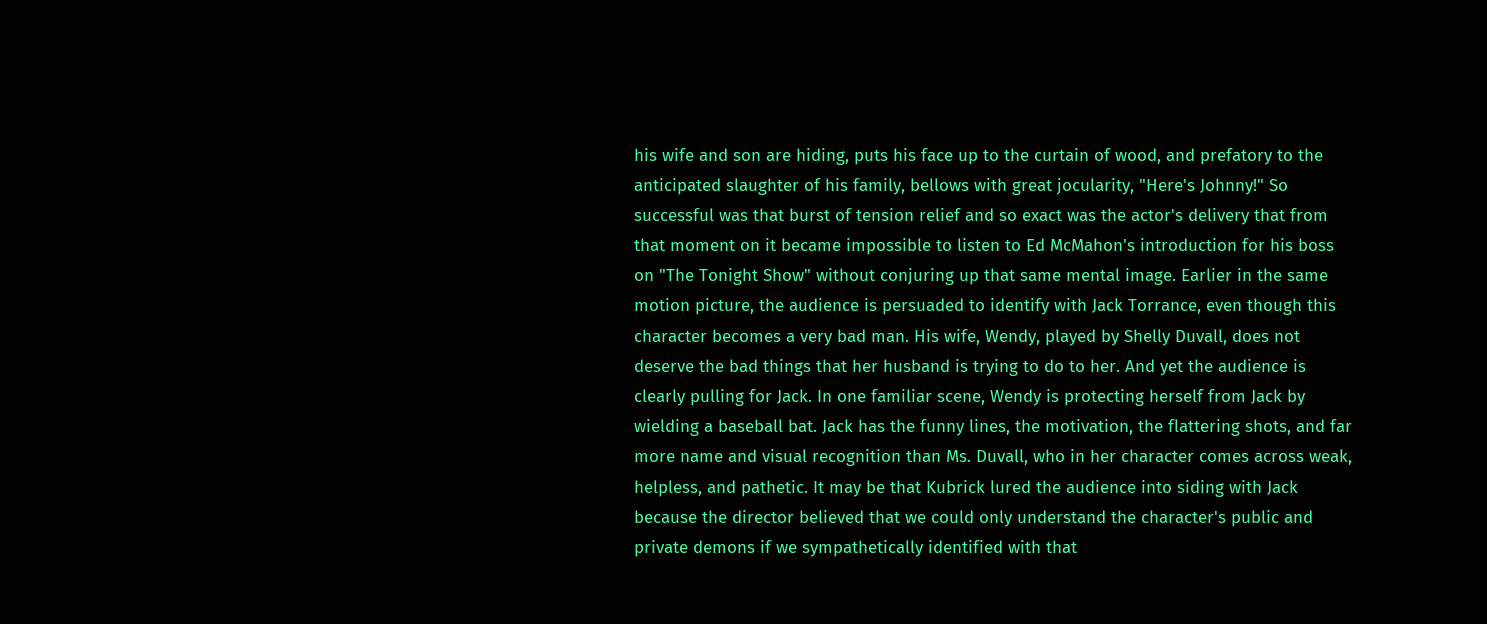his wife and son are hiding, puts his face up to the curtain of wood, and prefatory to the anticipated slaughter of his family, bellows with great jocularity, "Here's Johnny!" So successful was that burst of tension relief and so exact was the actor's delivery that from that moment on it became impossible to listen to Ed McMahon's introduction for his boss on "The Tonight Show" without conjuring up that same mental image. Earlier in the same motion picture, the audience is persuaded to identify with Jack Torrance, even though this character becomes a very bad man. His wife, Wendy, played by Shelly Duvall, does not deserve the bad things that her husband is trying to do to her. And yet the audience is clearly pulling for Jack. In one familiar scene, Wendy is protecting herself from Jack by wielding a baseball bat. Jack has the funny lines, the motivation, the flattering shots, and far more name and visual recognition than Ms. Duvall, who in her character comes across weak, helpless, and pathetic. It may be that Kubrick lured the audience into siding with Jack because the director believed that we could only understand the character's public and private demons if we sympathetically identified with that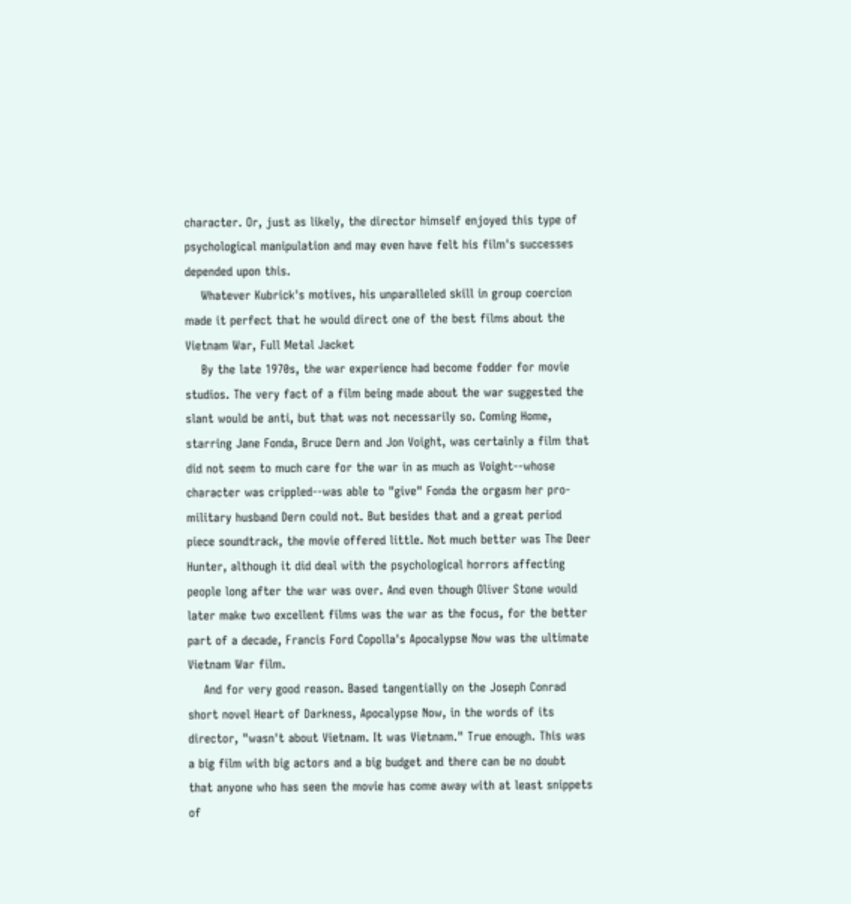character. Or, just as likely, the director himself enjoyed this type of psychological manipulation and may even have felt his film's successes depended upon this.
    Whatever Kubrick's motives, his unparalleled skill in group coercion made it perfect that he would direct one of the best films about the Vietnam War, Full Metal Jacket
    By the late 1970s, the war experience had become fodder for movie studios. The very fact of a film being made about the war suggested the slant would be anti, but that was not necessarily so. Coming Home, starring Jane Fonda, Bruce Dern and Jon Voight, was certainly a film that did not seem to much care for the war in as much as Voight--whose character was crippled--was able to "give" Fonda the orgasm her pro-military husband Dern could not. But besides that and a great period piece soundtrack, the movie offered little. Not much better was The Deer Hunter, although it did deal with the psychological horrors affecting people long after the war was over. And even though Oliver Stone would later make two excellent films was the war as the focus, for the better part of a decade, Francis Ford Copolla's Apocalypse Now was the ultimate Vietnam War film.
    And for very good reason. Based tangentially on the Joseph Conrad short novel Heart of Darkness, Apocalypse Now, in the words of its director, "wasn't about Vietnam. It was Vietnam." True enough. This was a big film with big actors and a big budget and there can be no doubt that anyone who has seen the movie has come away with at least snippets of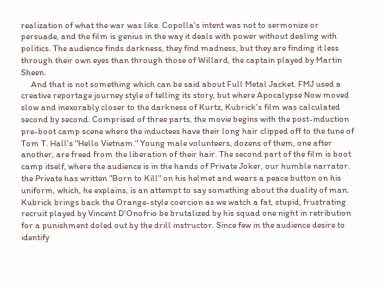realization of what the war was like. Copolla's intent was not to sermonize or persuade, and the film is genius in the way it deals with power without dealing with politics. The audience finds darkness, they find madness, but they are finding it less through their own eyes than through those of Willard, the captain played by Martin Sheen.
     And that is not something which can be said about Full Metal Jacket. FMJ used a creative reportage journey style of telling its story, but where Apocalypse Now moved slow and inexorably closer to the darkness of Kurtz, Kubrick's film was calculated second by second. Comprised of three parts, the movie begins with the post-induction pre-boot camp scene where the inductees have their long hair clipped off to the tune of Tom T. Hall's "Hello Vietnam." Young male volunteers, dozens of them, one after another, are freed from the liberation of their hair. The second part of the film is boot camp itself, where the audience is in the hands of Private Joker, our humble narrator. the Private has written "Born to Kill" on his helmet and wears a peace button on his uniform, which, he explains, is an attempt to say something about the duality of man. Kubrick brings back the Orange-style coercion as we watch a fat, stupid, frustrating recruit played by Vincent D'Onofrio be brutalized by his squad one night in retribution for a punishment doled out by the drill instructor. Since few in the audience desire to identify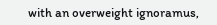with an overweight ignoramus,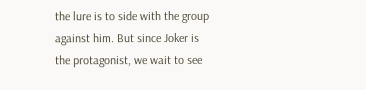the lure is to side with the group against him. But since Joker is the protagonist, we wait to see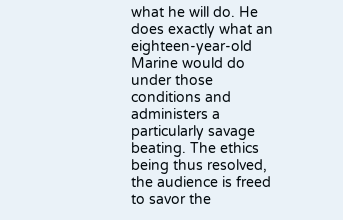what he will do. He does exactly what an eighteen-year-old Marine would do under those conditions and administers a particularly savage beating. The ethics being thus resolved, the audience is freed to savor the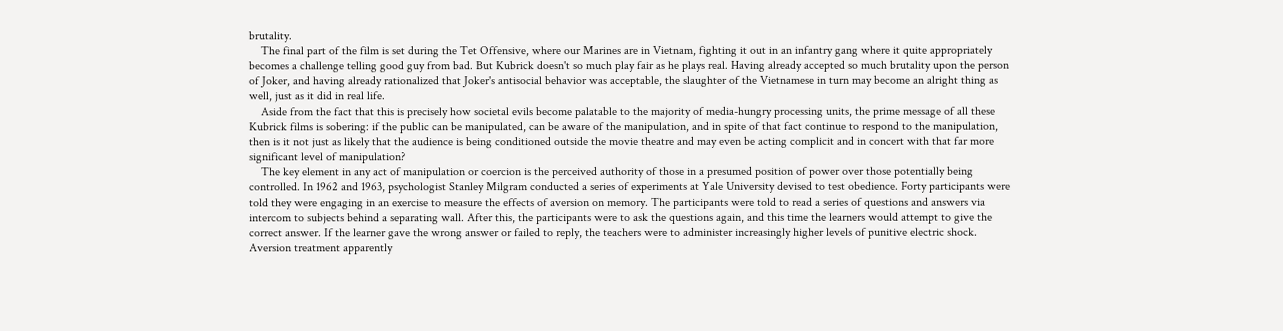brutality.
    The final part of the film is set during the Tet Offensive, where our Marines are in Vietnam, fighting it out in an infantry gang where it quite appropriately becomes a challenge telling good guy from bad. But Kubrick doesn't so much play fair as he plays real. Having already accepted so much brutality upon the person of Joker, and having already rationalized that Joker's antisocial behavior was acceptable, the slaughter of the Vietnamese in turn may become an alright thing as well, just as it did in real life.
    Aside from the fact that this is precisely how societal evils become palatable to the majority of media-hungry processing units, the prime message of all these Kubrick films is sobering: if the public can be manipulated, can be aware of the manipulation, and in spite of that fact continue to respond to the manipulation, then is it not just as likely that the audience is being conditioned outside the movie theatre and may even be acting complicit and in concert with that far more significant level of manipulation?
    The key element in any act of manipulation or coercion is the perceived authority of those in a presumed position of power over those potentially being controlled. In 1962 and 1963, psychologist Stanley Milgram conducted a series of experiments at Yale University devised to test obedience. Forty participants were told they were engaging in an exercise to measure the effects of aversion on memory. The participants were told to read a series of questions and answers via intercom to subjects behind a separating wall. After this, the participants were to ask the questions again, and this time the learners would attempt to give the correct answer. If the learner gave the wrong answer or failed to reply, the teachers were to administer increasingly higher levels of punitive electric shock. Aversion treatment apparently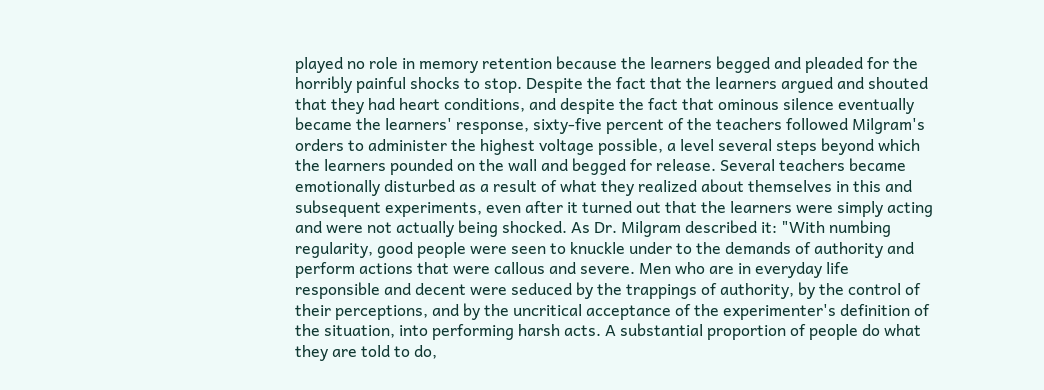played no role in memory retention because the learners begged and pleaded for the horribly painful shocks to stop. Despite the fact that the learners argued and shouted that they had heart conditions, and despite the fact that ominous silence eventually became the learners' response, sixty-five percent of the teachers followed Milgram's orders to administer the highest voltage possible, a level several steps beyond which the learners pounded on the wall and begged for release. Several teachers became emotionally disturbed as a result of what they realized about themselves in this and subsequent experiments, even after it turned out that the learners were simply acting and were not actually being shocked. As Dr. Milgram described it: "With numbing regularity, good people were seen to knuckle under to the demands of authority and perform actions that were callous and severe. Men who are in everyday life responsible and decent were seduced by the trappings of authority, by the control of their perceptions, and by the uncritical acceptance of the experimenter's definition of the situation, into performing harsh acts. A substantial proportion of people do what they are told to do,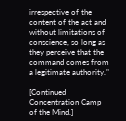irrespective of the content of the act and without limitations of conscience, so long as they perceive that the command comes from a legitimate authority."

[Continued Concentration Camp of the Mind.]